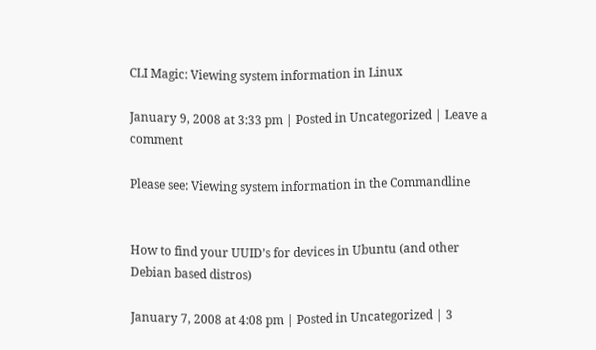CLI Magic: Viewing system information in Linux

January 9, 2008 at 3:33 pm | Posted in Uncategorized | Leave a comment

Please see: Viewing system information in the Commandline


How to find your UUID’s for devices in Ubuntu (and other Debian based distros)

January 7, 2008 at 4:08 pm | Posted in Uncategorized | 3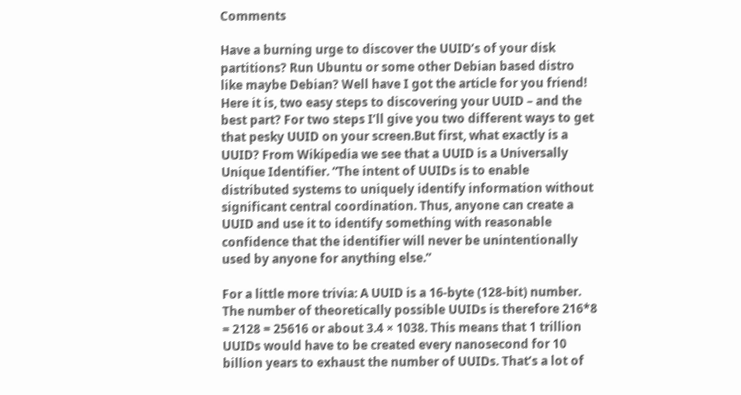Comments

Have a burning urge to discover the UUID’s of your disk partitions? Run Ubuntu or some other Debian based distro like maybe Debian? Well have I got the article for you friend! Here it is, two easy steps to discovering your UUID – and the best part? For two steps I’ll give you two different ways to get that pesky UUID on your screen.But first, what exactly is a UUID? From Wikipedia we see that a UUID is a Universally Unique Identifier. “The intent of UUIDs is to enable distributed systems to uniquely identify information without significant central coordination. Thus, anyone can create a UUID and use it to identify something with reasonable confidence that the identifier will never be unintentionally used by anyone for anything else.”

For a little more trivia: A UUID is a 16-byte (128-bit) number. The number of theoretically possible UUIDs is therefore 216*8 = 2128 = 25616 or about 3.4 × 1038. This means that 1 trillion UUIDs would have to be created every nanosecond for 10 billion years to exhaust the number of UUIDs. That’s a lot of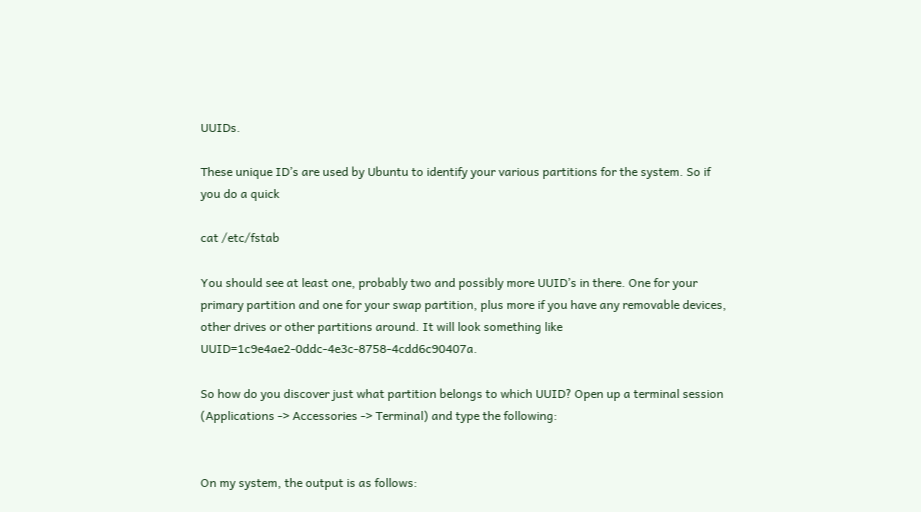UUIDs.

These unique ID’s are used by Ubuntu to identify your various partitions for the system. So if you do a quick

cat /etc/fstab

You should see at least one, probably two and possibly more UUID’s in there. One for your primary partition and one for your swap partition, plus more if you have any removable devices, other drives or other partitions around. It will look something like UUID=1c9e4ae2-0ddc-4e3c-8758-4cdd6c90407a.

So how do you discover just what partition belongs to which UUID? Open up a terminal session (Applications -> Accessories -> Terminal) and type the following:


On my system, the output is as follows: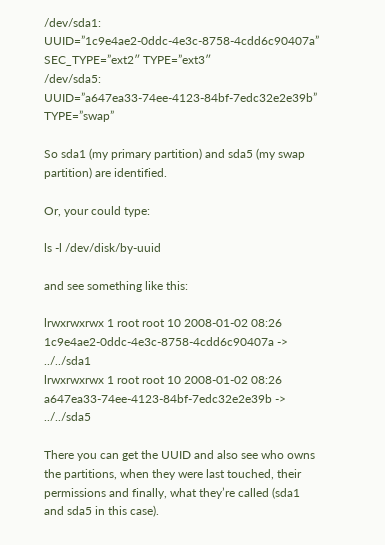/dev/sda1: UUID=”1c9e4ae2-0ddc-4e3c-8758-4cdd6c90407a” SEC_TYPE=”ext2″ TYPE=”ext3″
/dev/sda5: UUID=”a647ea33-74ee-4123-84bf-7edc32e2e39b” TYPE=”swap”

So sda1 (my primary partition) and sda5 (my swap partition) are identified.

Or, your could type:

ls -l /dev/disk/by-uuid

and see something like this:

lrwxrwxrwx 1 root root 10 2008-01-02 08:26 1c9e4ae2-0ddc-4e3c-8758-4cdd6c90407a -> ../../sda1
lrwxrwxrwx 1 root root 10 2008-01-02 08:26 a647ea33-74ee-4123-84bf-7edc32e2e39b -> ../../sda5

There you can get the UUID and also see who owns the partitions, when they were last touched, their permissions and finally, what they’re called (sda1 and sda5 in this case).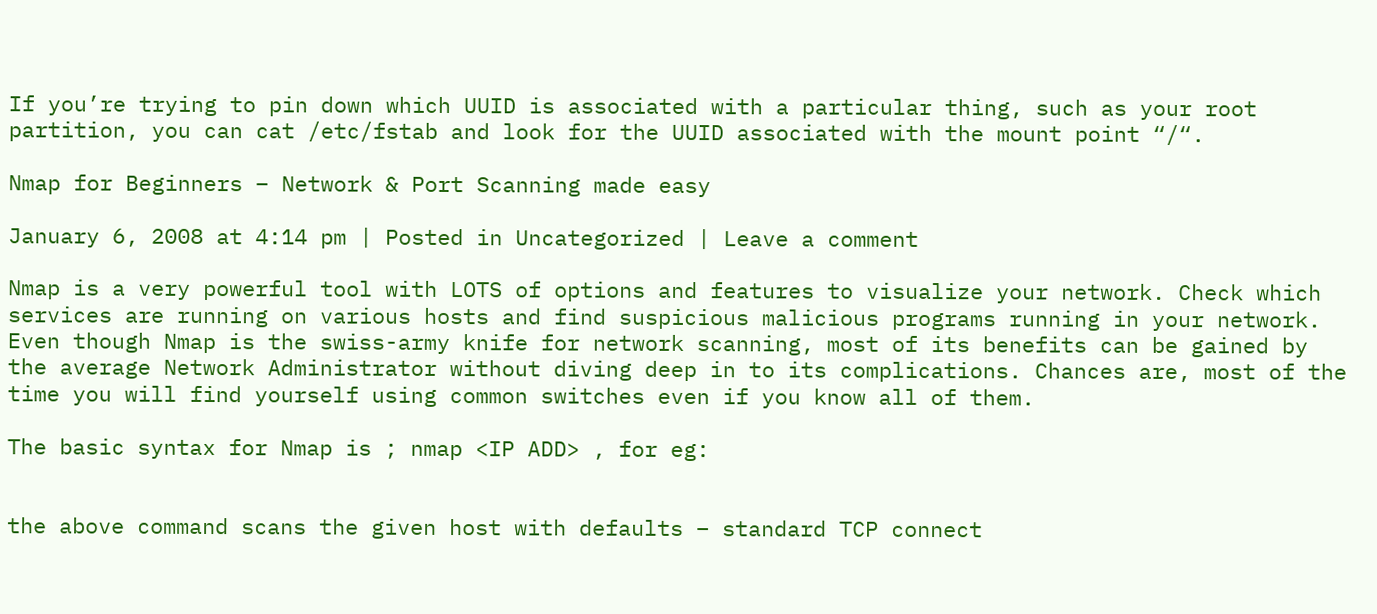If you’re trying to pin down which UUID is associated with a particular thing, such as your root partition, you can cat /etc/fstab and look for the UUID associated with the mount point “/“.

Nmap for Beginners – Network & Port Scanning made easy

January 6, 2008 at 4:14 pm | Posted in Uncategorized | Leave a comment

Nmap is a very powerful tool with LOTS of options and features to visualize your network. Check which services are running on various hosts and find suspicious malicious programs running in your network. Even though Nmap is the swiss-army knife for network scanning, most of its benefits can be gained by the average Network Administrator without diving deep in to its complications. Chances are, most of the time you will find yourself using common switches even if you know all of them.

The basic syntax for Nmap is ; nmap <IP ADD> , for eg:


the above command scans the given host with defaults – standard TCP connect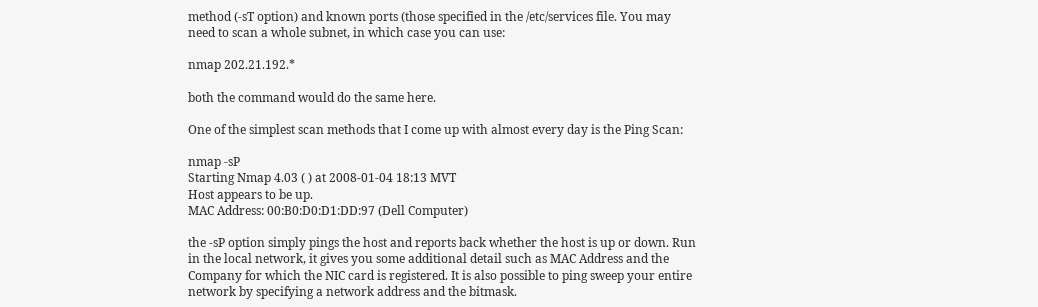method (-sT option) and known ports (those specified in the /etc/services file. You may need to scan a whole subnet, in which case you can use:

nmap 202.21.192.*

both the command would do the same here.

One of the simplest scan methods that I come up with almost every day is the Ping Scan:

nmap -sP
Starting Nmap 4.03 ( ) at 2008-01-04 18:13 MVT
Host appears to be up.
MAC Address: 00:B0:D0:D1:DD:97 (Dell Computer)

the -sP option simply pings the host and reports back whether the host is up or down. Run in the local network, it gives you some additional detail such as MAC Address and the Company for which the NIC card is registered. It is also possible to ping sweep your entire network by specifying a network address and the bitmask.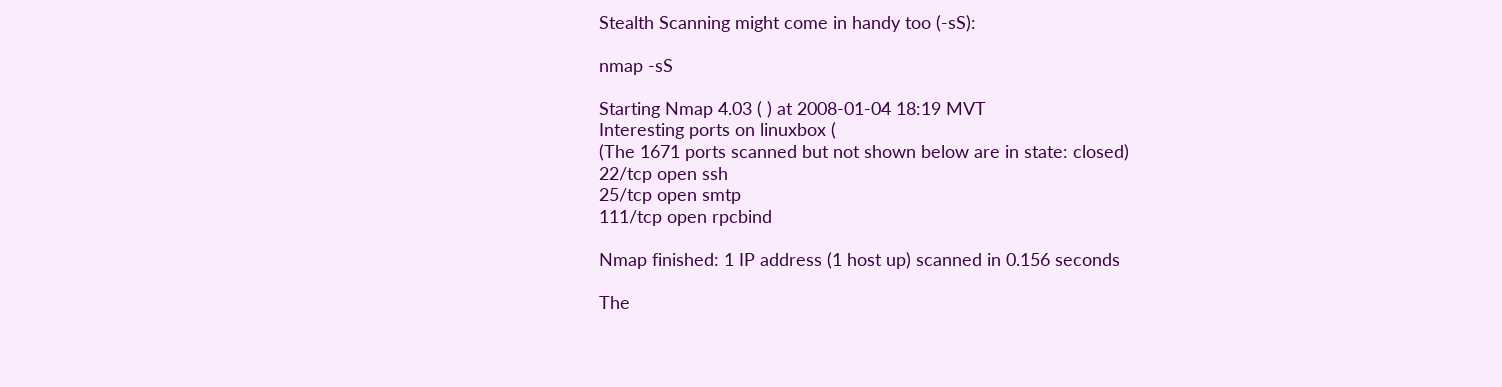Stealth Scanning might come in handy too (-sS):

nmap -sS

Starting Nmap 4.03 ( ) at 2008-01-04 18:19 MVT
Interesting ports on linuxbox (
(The 1671 ports scanned but not shown below are in state: closed)
22/tcp open ssh
25/tcp open smtp
111/tcp open rpcbind

Nmap finished: 1 IP address (1 host up) scanned in 0.156 seconds

The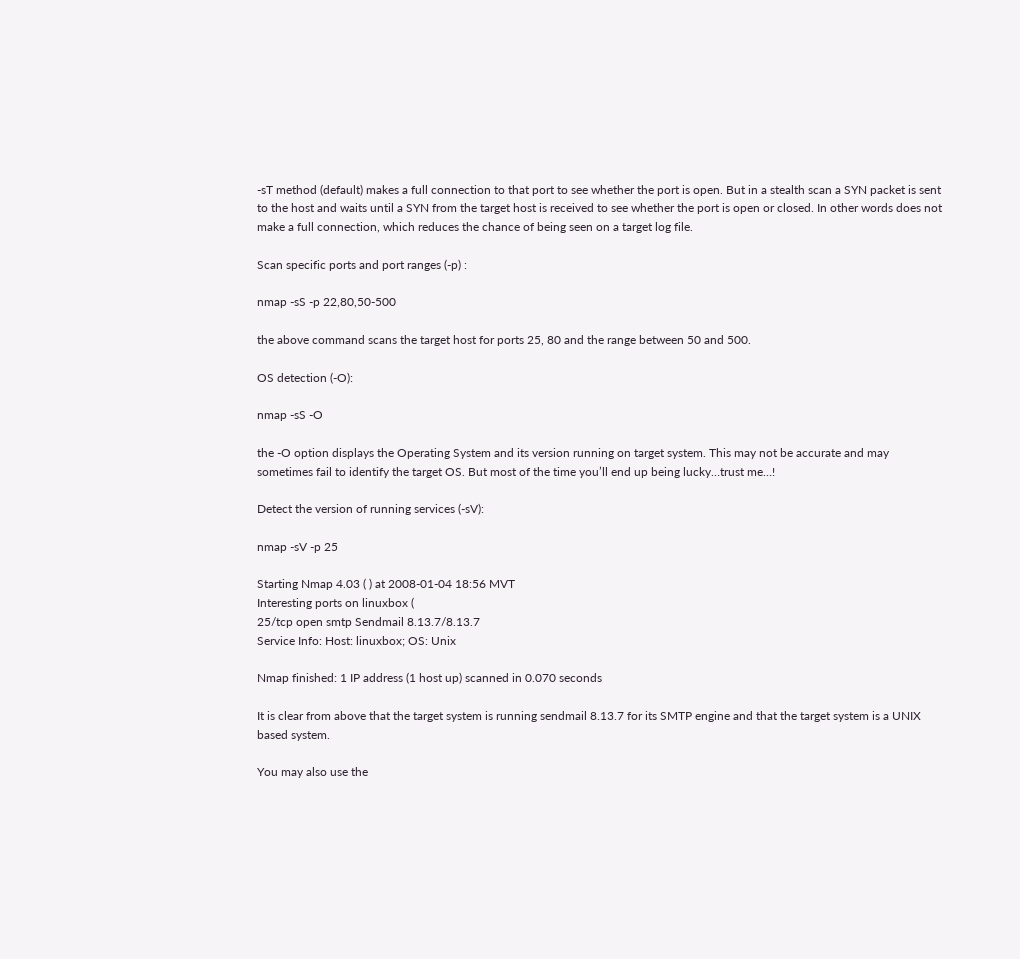-sT method (default) makes a full connection to that port to see whether the port is open. But in a stealth scan a SYN packet is sent to the host and waits until a SYN from the target host is received to see whether the port is open or closed. In other words does not make a full connection, which reduces the chance of being seen on a target log file.

Scan specific ports and port ranges (-p) :

nmap -sS -p 22,80,50-500

the above command scans the target host for ports 25, 80 and the range between 50 and 500.

OS detection (-O):

nmap -sS -O

the -O option displays the Operating System and its version running on target system. This may not be accurate and may sometimes fail to identify the target OS. But most of the time you’ll end up being lucky…trust me…!

Detect the version of running services (-sV):

nmap -sV -p 25

Starting Nmap 4.03 ( ) at 2008-01-04 18:56 MVT
Interesting ports on linuxbox (
25/tcp open smtp Sendmail 8.13.7/8.13.7
Service Info: Host: linuxbox; OS: Unix

Nmap finished: 1 IP address (1 host up) scanned in 0.070 seconds

It is clear from above that the target system is running sendmail 8.13.7 for its SMTP engine and that the target system is a UNIX based system.

You may also use the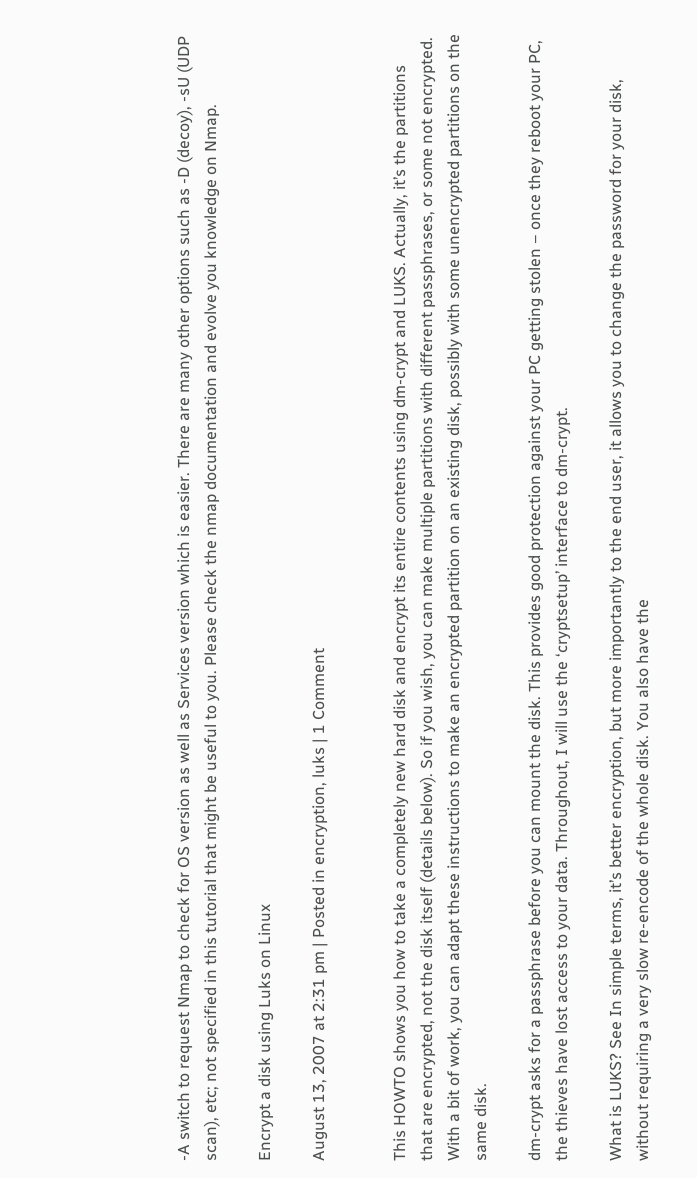-A switch to request Nmap to check for OS version as well as Services version which is easier. There are many other options such as -D (decoy), -sU (UDP scan), etc; not specified in this tutorial that might be useful to you. Please check the nmap documentation and evolve you knowledge on Nmap.

Encrypt a disk using Luks on Linux

August 13, 2007 at 2:31 pm | Posted in encryption, luks | 1 Comment


This HOWTO shows you how to take a completely new hard disk and encrypt its entire contents using dm-crypt and LUKS. Actually, it’s the partitions that are encrypted, not the disk itself (details below). So if you wish, you can make multiple partitions with different passphrases, or some not encrypted. With a bit of work, you can adapt these instructions to make an encrypted partition on an existing disk, possibly with some unencrypted partitions on the same disk.

dm-crypt asks for a passphrase before you can mount the disk. This provides good protection against your PC getting stolen – once they reboot your PC, the thieves have lost access to your data. Throughout, I will use the ‘cryptsetup’ interface to dm-crypt.

What is LUKS? See In simple terms, it’s better encryption, but more importantly to the end user, it allows you to change the password for your disk, without requiring a very slow re-encode of the whole disk. You also have the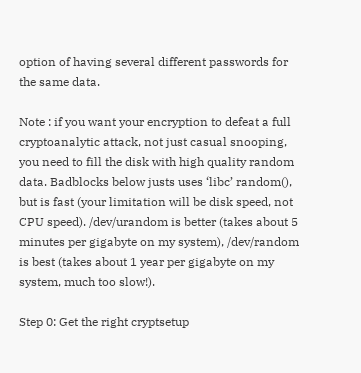option of having several different passwords for the same data.

Note : if you want your encryption to defeat a full cryptoanalytic attack, not just casual snooping, you need to fill the disk with high quality random data. Badblocks below justs uses ‘libc’ random(), but is fast (your limitation will be disk speed, not CPU speed). /dev/urandom is better (takes about 5 minutes per gigabyte on my system), /dev/random is best (takes about 1 year per gigabyte on my system, much too slow!).

Step 0: Get the right cryptsetup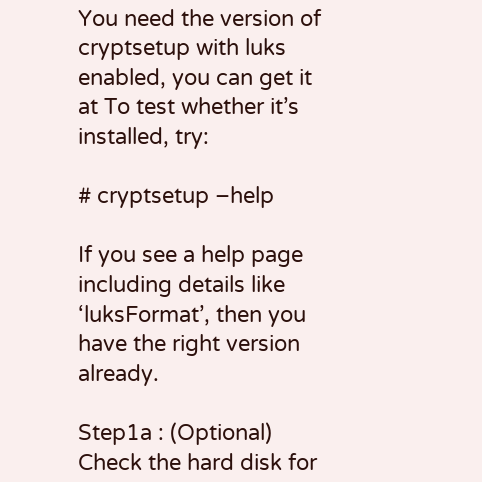You need the version of cryptsetup with luks enabled, you can get it at To test whether it’s installed, try:

# cryptsetup –help

If you see a help page including details like ‘luksFormat’, then you have the right version already.

Step1a : (Optional) Check the hard disk for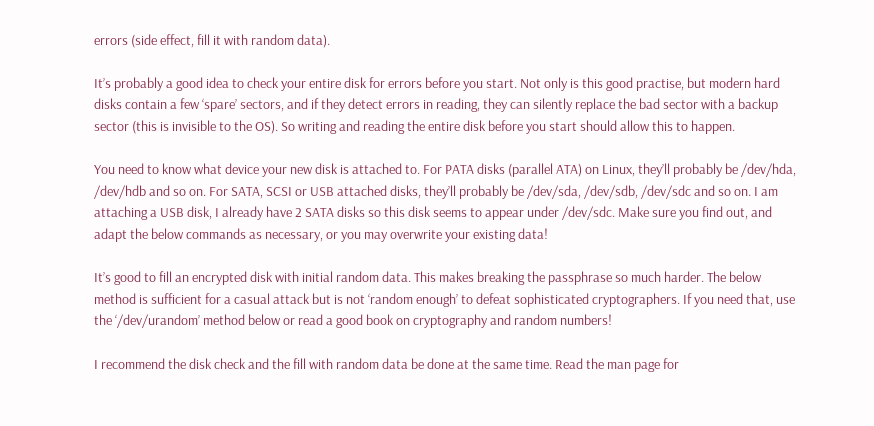errors (side effect, fill it with random data).

It’s probably a good idea to check your entire disk for errors before you start. Not only is this good practise, but modern hard disks contain a few ‘spare’ sectors, and if they detect errors in reading, they can silently replace the bad sector with a backup sector (this is invisible to the OS). So writing and reading the entire disk before you start should allow this to happen.

You need to know what device your new disk is attached to. For PATA disks (parallel ATA) on Linux, they’ll probably be /dev/hda, /dev/hdb and so on. For SATA, SCSI or USB attached disks, they’ll probably be /dev/sda, /dev/sdb, /dev/sdc and so on. I am attaching a USB disk, I already have 2 SATA disks so this disk seems to appear under /dev/sdc. Make sure you find out, and adapt the below commands as necessary, or you may overwrite your existing data!

It’s good to fill an encrypted disk with initial random data. This makes breaking the passphrase so much harder. The below method is sufficient for a casual attack but is not ‘random enough’ to defeat sophisticated cryptographers. If you need that, use the ‘/dev/urandom’ method below or read a good book on cryptography and random numbers!

I recommend the disk check and the fill with random data be done at the same time. Read the man page for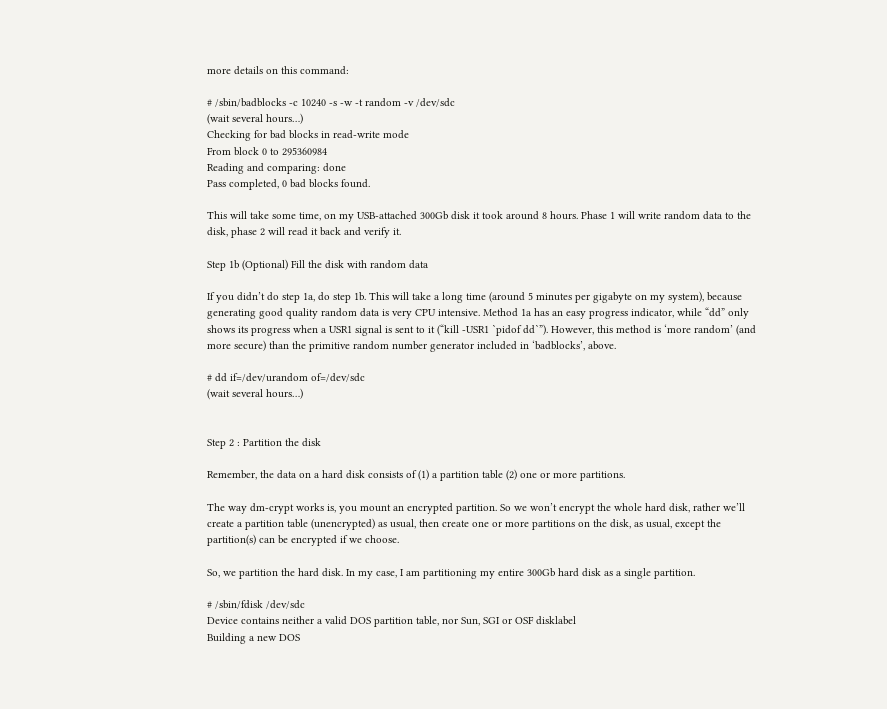more details on this command:

# /sbin/badblocks -c 10240 -s -w -t random -v /dev/sdc
(wait several hours…)
Checking for bad blocks in read-write mode
From block 0 to 295360984
Reading and comparing: done
Pass completed, 0 bad blocks found.

This will take some time, on my USB-attached 300Gb disk it took around 8 hours. Phase 1 will write random data to the disk, phase 2 will read it back and verify it.

Step 1b (Optional) Fill the disk with random data

If you didn’t do step 1a, do step 1b. This will take a long time (around 5 minutes per gigabyte on my system), because generating good quality random data is very CPU intensive. Method 1a has an easy progress indicator, while “dd” only shows its progress when a USR1 signal is sent to it (“kill -USR1 `pidof dd`”). However, this method is ‘more random’ (and more secure) than the primitive random number generator included in ‘badblocks’, above.

# dd if=/dev/urandom of=/dev/sdc
(wait several hours…)


Step 2 : Partition the disk

Remember, the data on a hard disk consists of (1) a partition table (2) one or more partitions.

The way dm-crypt works is, you mount an encrypted partition. So we won’t encrypt the whole hard disk, rather we’ll create a partition table (unencrypted) as usual, then create one or more partitions on the disk, as usual, except the partition(s) can be encrypted if we choose.

So, we partition the hard disk. In my case, I am partitioning my entire 300Gb hard disk as a single partition.

# /sbin/fdisk /dev/sdc
Device contains neither a valid DOS partition table, nor Sun, SGI or OSF disklabel
Building a new DOS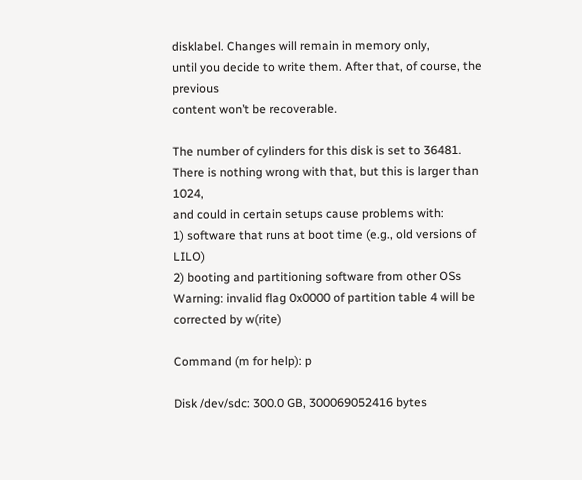disklabel. Changes will remain in memory only,
until you decide to write them. After that, of course, the previous
content won’t be recoverable.

The number of cylinders for this disk is set to 36481.
There is nothing wrong with that, but this is larger than 1024,
and could in certain setups cause problems with:
1) software that runs at boot time (e.g., old versions of LILO)
2) booting and partitioning software from other OSs
Warning: invalid flag 0x0000 of partition table 4 will be corrected by w(rite)

Command (m for help): p

Disk /dev/sdc: 300.0 GB, 300069052416 bytes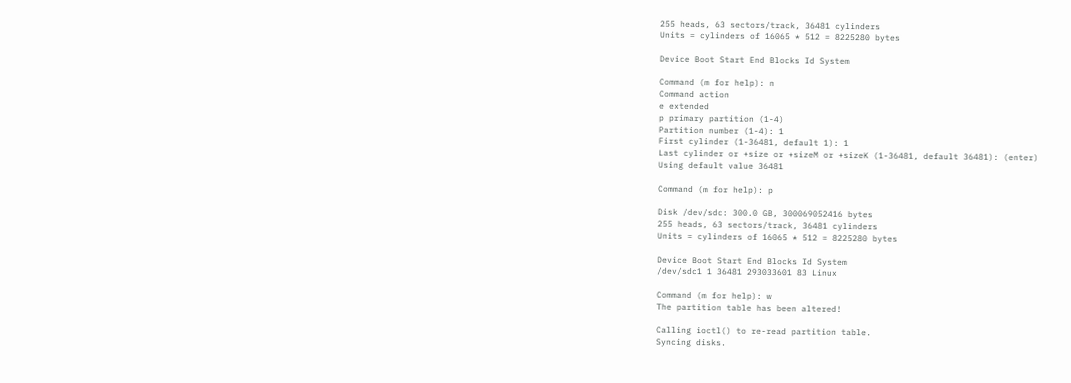255 heads, 63 sectors/track, 36481 cylinders
Units = cylinders of 16065 * 512 = 8225280 bytes

Device Boot Start End Blocks Id System

Command (m for help): n
Command action
e extended
p primary partition (1-4)
Partition number (1-4): 1
First cylinder (1-36481, default 1): 1
Last cylinder or +size or +sizeM or +sizeK (1-36481, default 36481): (enter)
Using default value 36481

Command (m for help): p

Disk /dev/sdc: 300.0 GB, 300069052416 bytes
255 heads, 63 sectors/track, 36481 cylinders
Units = cylinders of 16065 * 512 = 8225280 bytes

Device Boot Start End Blocks Id System
/dev/sdc1 1 36481 293033601 83 Linux

Command (m for help): w
The partition table has been altered!

Calling ioctl() to re-read partition table.
Syncing disks.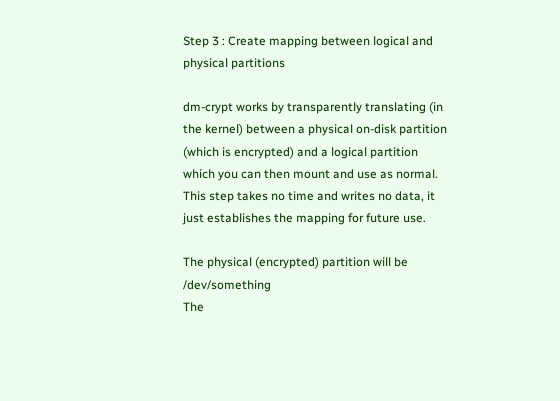Step 3 : Create mapping between logical and physical partitions

dm-crypt works by transparently translating (in the kernel) between a physical on-disk partition (which is encrypted) and a logical partition which you can then mount and use as normal. This step takes no time and writes no data, it just establishes the mapping for future use.

The physical (encrypted) partition will be /dev/something
The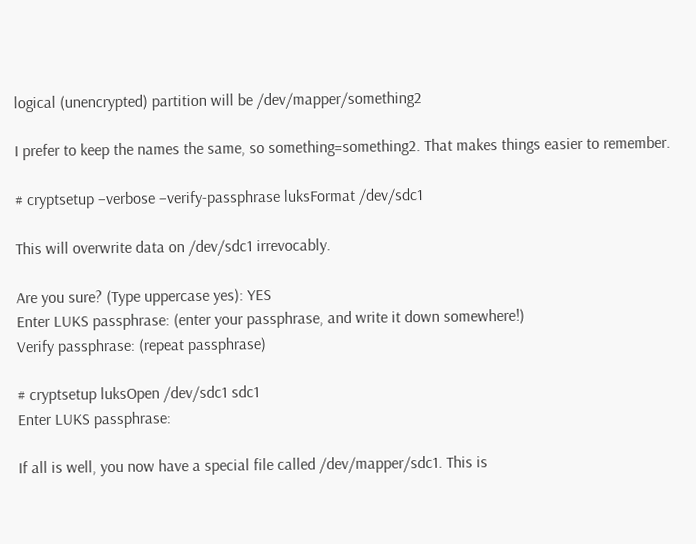logical (unencrypted) partition will be /dev/mapper/something2

I prefer to keep the names the same, so something=something2. That makes things easier to remember.

# cryptsetup –verbose –verify-passphrase luksFormat /dev/sdc1

This will overwrite data on /dev/sdc1 irrevocably.

Are you sure? (Type uppercase yes): YES
Enter LUKS passphrase: (enter your passphrase, and write it down somewhere!)
Verify passphrase: (repeat passphrase)

# cryptsetup luksOpen /dev/sdc1 sdc1
Enter LUKS passphrase:

If all is well, you now have a special file called /dev/mapper/sdc1. This is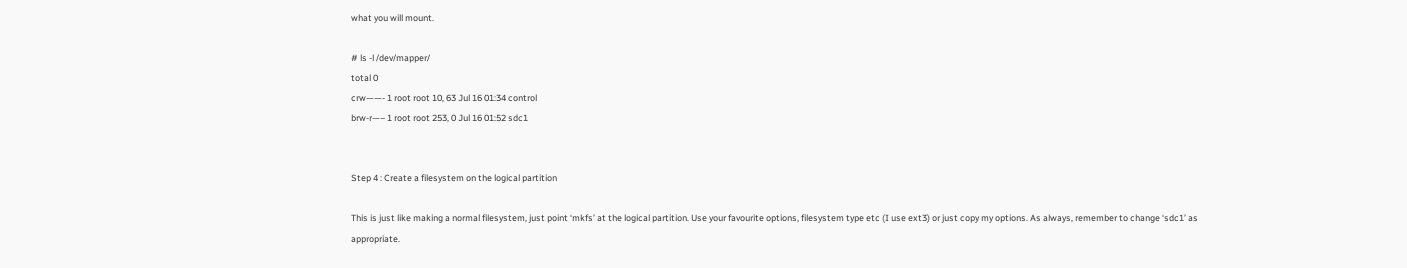what you will mount.

# ls -l /dev/mapper/
total 0
crw——- 1 root root 10, 63 Jul 16 01:34 control
brw-r—– 1 root root 253, 0 Jul 16 01:52 sdc1


Step 4 : Create a filesystem on the logical partition

This is just like making a normal filesystem, just point ‘mkfs’ at the logical partition. Use your favourite options, filesystem type etc (I use ext3) or just copy my options. As always, remember to change ‘sdc1’ as appropriate.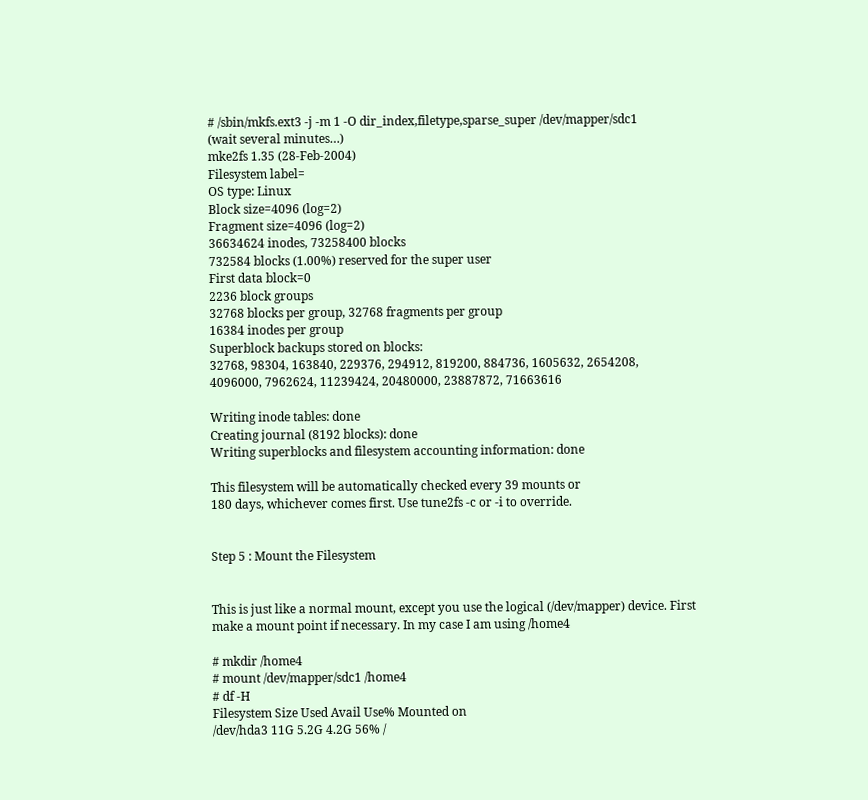# /sbin/mkfs.ext3 -j -m 1 -O dir_index,filetype,sparse_super /dev/mapper/sdc1
(wait several minutes…)
mke2fs 1.35 (28-Feb-2004)
Filesystem label=
OS type: Linux
Block size=4096 (log=2)
Fragment size=4096 (log=2)
36634624 inodes, 73258400 blocks
732584 blocks (1.00%) reserved for the super user
First data block=0
2236 block groups
32768 blocks per group, 32768 fragments per group
16384 inodes per group
Superblock backups stored on blocks:
32768, 98304, 163840, 229376, 294912, 819200, 884736, 1605632, 2654208,
4096000, 7962624, 11239424, 20480000, 23887872, 71663616

Writing inode tables: done
Creating journal (8192 blocks): done
Writing superblocks and filesystem accounting information: done

This filesystem will be automatically checked every 39 mounts or
180 days, whichever comes first. Use tune2fs -c or -i to override.


Step 5 : Mount the Filesystem


This is just like a normal mount, except you use the logical (/dev/mapper) device. First make a mount point if necessary. In my case I am using /home4

# mkdir /home4
# mount /dev/mapper/sdc1 /home4
# df -H
Filesystem Size Used Avail Use% Mounted on
/dev/hda3 11G 5.2G 4.2G 56% /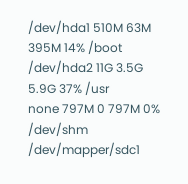/dev/hda1 510M 63M 395M 14% /boot
/dev/hda2 11G 3.5G 5.9G 37% /usr
none 797M 0 797M 0% /dev/shm
/dev/mapper/sdc1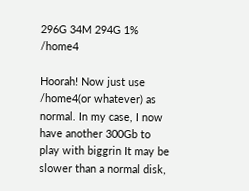296G 34M 294G 1% /home4

Hoorah! Now just use /home4(or whatever) as normal. In my case, I now have another 300Gb to play with biggrin It may be slower than a normal disk,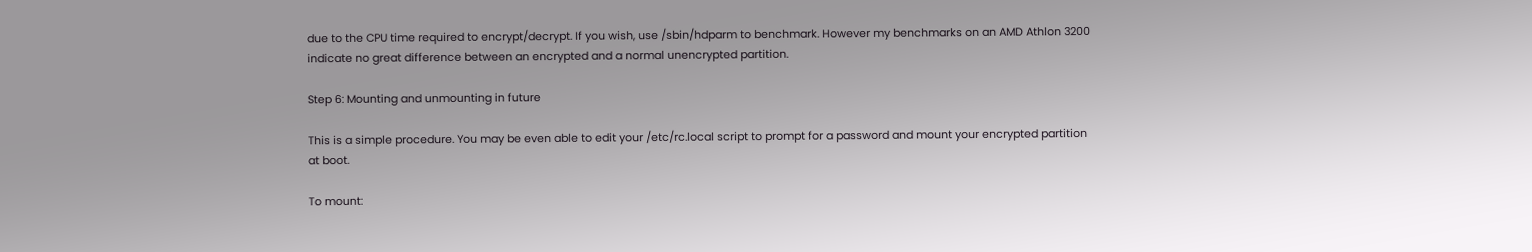due to the CPU time required to encrypt/decrypt. If you wish, use /sbin/hdparm to benchmark. However my benchmarks on an AMD Athlon 3200 indicate no great difference between an encrypted and a normal unencrypted partition.

Step 6: Mounting and unmounting in future

This is a simple procedure. You may be even able to edit your /etc/rc.local script to prompt for a password and mount your encrypted partition at boot.

To mount: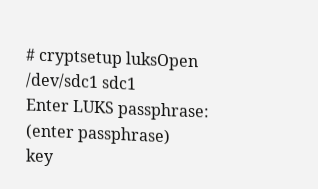# cryptsetup luksOpen /dev/sdc1 sdc1
Enter LUKS passphrase: (enter passphrase)
key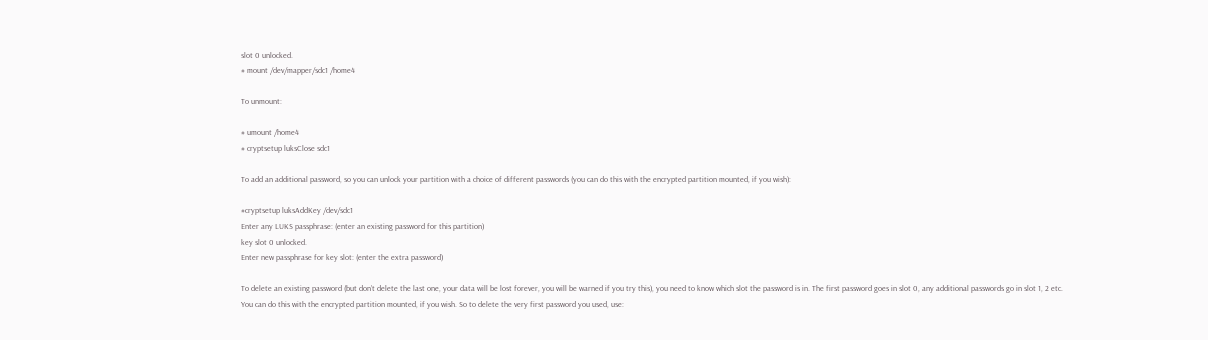slot 0 unlocked.
# mount /dev/mapper/sdc1 /home4

To unmount:

# umount /home4
# cryptsetup luksClose sdc1

To add an additional password, so you can unlock your partition with a choice of different passwords (you can do this with the encrypted partition mounted, if you wish):

#cryptsetup luksAddKey /dev/sdc1
Enter any LUKS passphrase: (enter an existing password for this partition)
key slot 0 unlocked.
Enter new passphrase for key slot: (enter the extra password)

To delete an existing password (but don’t delete the last one, your data will be lost forever, you will be warned if you try this), you need to know which slot the password is in. The first password goes in slot 0, any additional passwords go in slot 1, 2 etc. You can do this with the encrypted partition mounted, if you wish. So to delete the very first password you used, use: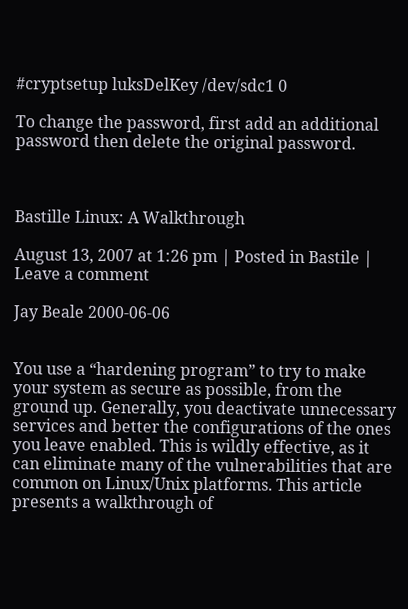#cryptsetup luksDelKey /dev/sdc1 0

To change the password, first add an additional password then delete the original password.



Bastille Linux: A Walkthrough

August 13, 2007 at 1:26 pm | Posted in Bastile | Leave a comment

Jay Beale 2000-06-06


You use a “hardening program” to try to make your system as secure as possible, from the ground up. Generally, you deactivate unnecessary services and better the configurations of the ones you leave enabled. This is wildly effective, as it can eliminate many of the vulnerabilities that are common on Linux/Unix platforms. This article presents a walkthrough of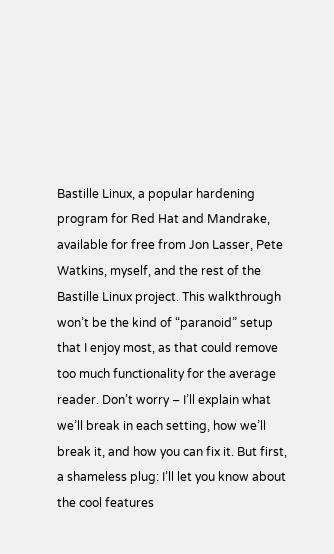Bastille Linux, a popular hardening program for Red Hat and Mandrake, available for free from Jon Lasser, Pete Watkins, myself, and the rest of the Bastille Linux project. This walkthrough won’t be the kind of “paranoid” setup that I enjoy most, as that could remove too much functionality for the average reader. Don’t worry – I’ll explain what we’ll break in each setting, how we’ll break it, and how you can fix it. But first, a shameless plug: I’ll let you know about the cool features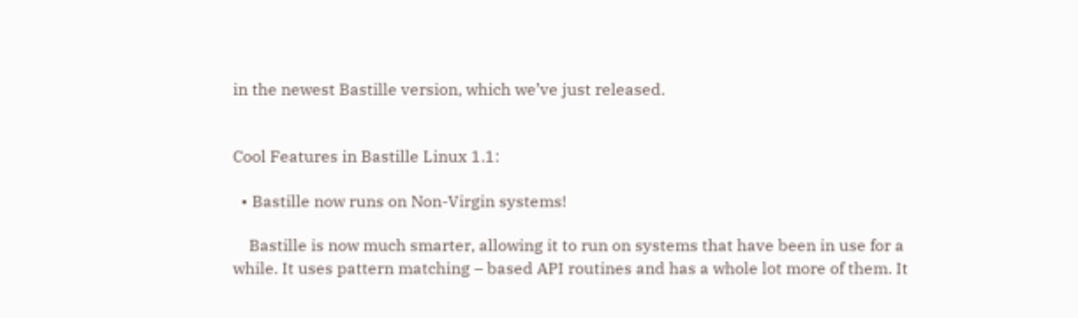in the newest Bastille version, which we’ve just released.


Cool Features in Bastille Linux 1.1:

  • Bastille now runs on Non-Virgin systems!

    Bastille is now much smarter, allowing it to run on systems that have been in use for a while. It uses pattern matching – based API routines and has a whole lot more of them. It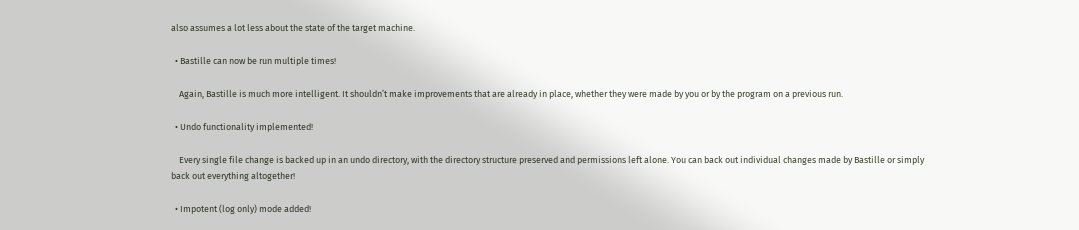also assumes a lot less about the state of the target machine.

  • Bastille can now be run multiple times!

    Again, Bastille is much more intelligent. It shouldn’t make improvements that are already in place, whether they were made by you or by the program on a previous run.

  • Undo functionality implemented!

    Every single file change is backed up in an undo directory, with the directory structure preserved and permissions left alone. You can back out individual changes made by Bastille or simply back out everything altogether!

  • Impotent (log only) mode added!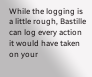While the logging is a little rough, Bastille can log every action it would have taken on your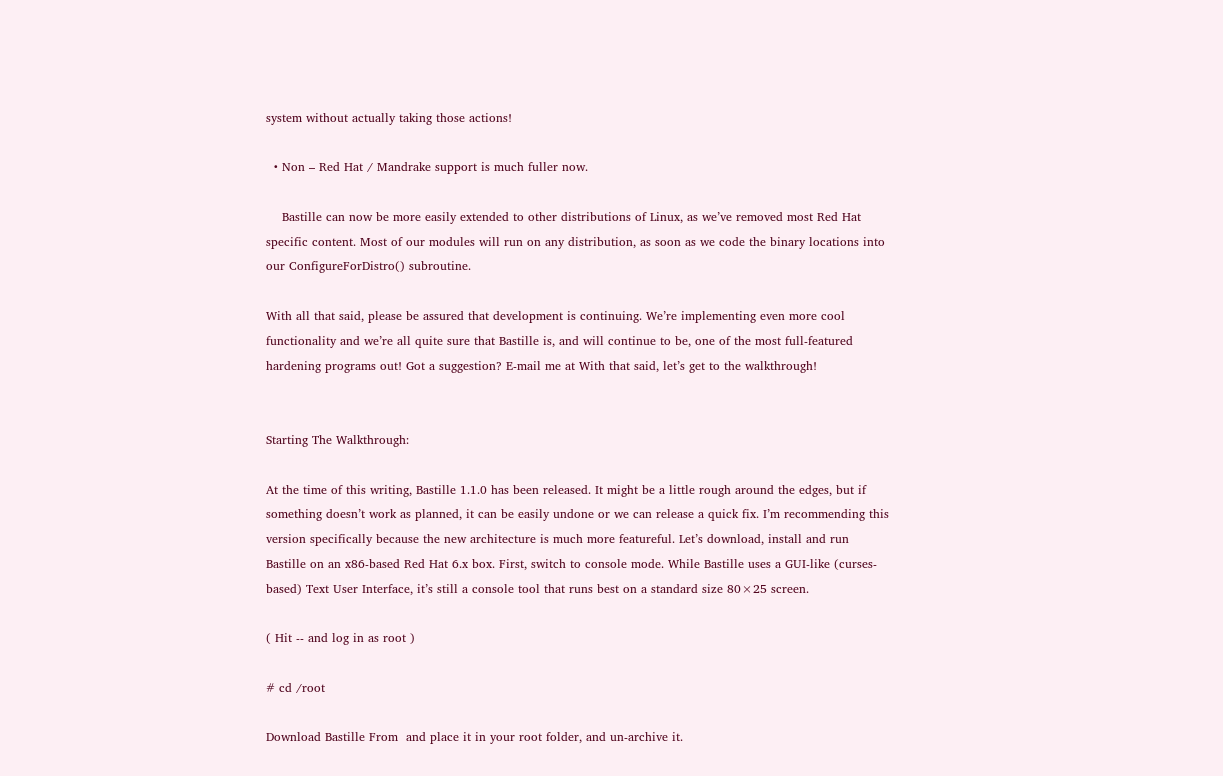system without actually taking those actions!

  • Non – Red Hat / Mandrake support is much fuller now.

    Bastille can now be more easily extended to other distributions of Linux, as we’ve removed most Red Hat specific content. Most of our modules will run on any distribution, as soon as we code the binary locations into our ConfigureForDistro() subroutine.

With all that said, please be assured that development is continuing. We’re implementing even more cool functionality and we’re all quite sure that Bastille is, and will continue to be, one of the most full-featured hardening programs out! Got a suggestion? E-mail me at With that said, let’s get to the walkthrough!


Starting The Walkthrough:

At the time of this writing, Bastille 1.1.0 has been released. It might be a little rough around the edges, but if something doesn’t work as planned, it can be easily undone or we can release a quick fix. I’m recommending this version specifically because the new architecture is much more featureful. Let’s download, install and run Bastille on an x86-based Red Hat 6.x box. First, switch to console mode. While Bastille uses a GUI-like (curses-based) Text User Interface, it’s still a console tool that runs best on a standard size 80×25 screen.

( Hit -- and log in as root )

# cd /root

Download Bastille From  and place it in your root folder, and un-archive it.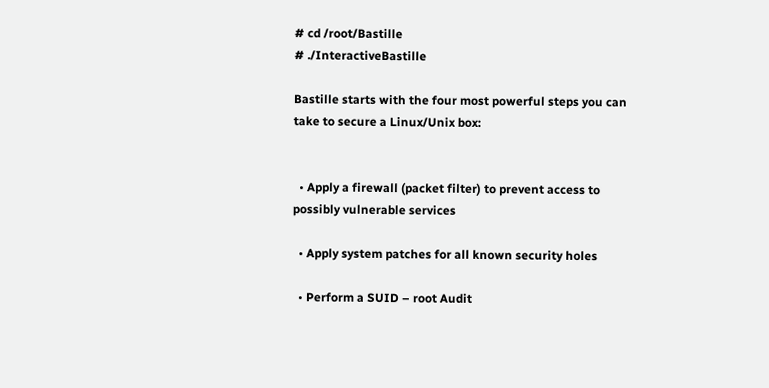# cd /root/Bastille
# ./InteractiveBastille

Bastille starts with the four most powerful steps you can take to secure a Linux/Unix box:


  • Apply a firewall (packet filter) to prevent access to possibly vulnerable services

  • Apply system patches for all known security holes

  • Perform a SUID – root Audit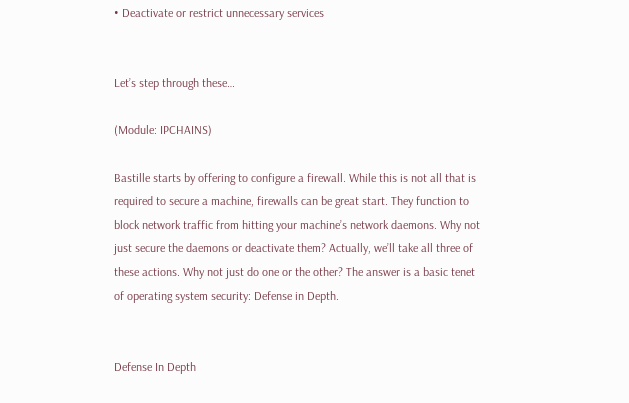• Deactivate or restrict unnecessary services


Let’s step through these…

(Module: IPCHAINS)

Bastille starts by offering to configure a firewall. While this is not all that is required to secure a machine, firewalls can be great start. They function to block network traffic from hitting your machine’s network daemons. Why not just secure the daemons or deactivate them? Actually, we’ll take all three of these actions. Why not just do one or the other? The answer is a basic tenet of operating system security: Defense in Depth.


Defense In Depth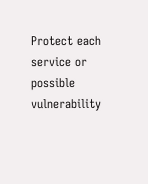Protect each service or possible vulnerability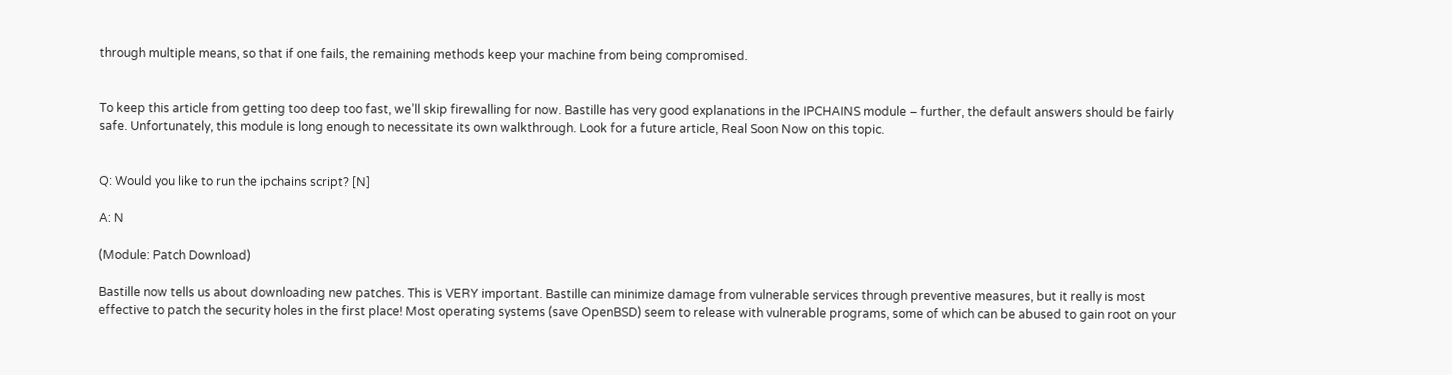through multiple means, so that if one fails, the remaining methods keep your machine from being compromised.


To keep this article from getting too deep too fast, we’ll skip firewalling for now. Bastille has very good explanations in the IPCHAINS module – further, the default answers should be fairly safe. Unfortunately, this module is long enough to necessitate its own walkthrough. Look for a future article, Real Soon Now on this topic.


Q: Would you like to run the ipchains script? [N]

A: N

(Module: Patch Download)

Bastille now tells us about downloading new patches. This is VERY important. Bastille can minimize damage from vulnerable services through preventive measures, but it really is most effective to patch the security holes in the first place! Most operating systems (save OpenBSD) seem to release with vulnerable programs, some of which can be abused to gain root on your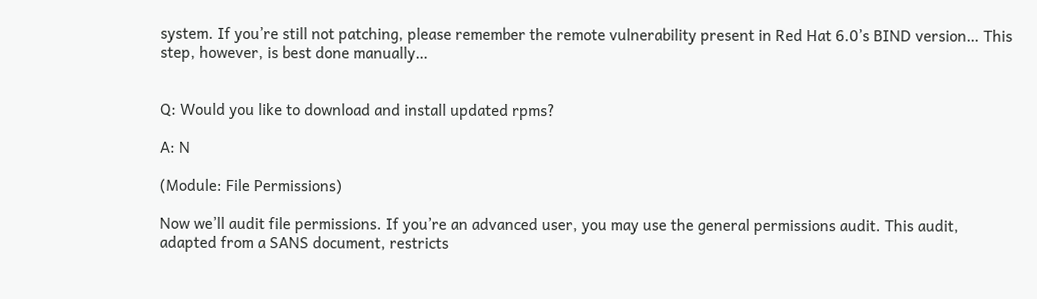system. If you’re still not patching, please remember the remote vulnerability present in Red Hat 6.0’s BIND version… This step, however, is best done manually…


Q: Would you like to download and install updated rpms?

A: N

(Module: File Permissions)

Now we’ll audit file permissions. If you’re an advanced user, you may use the general permissions audit. This audit, adapted from a SANS document, restricts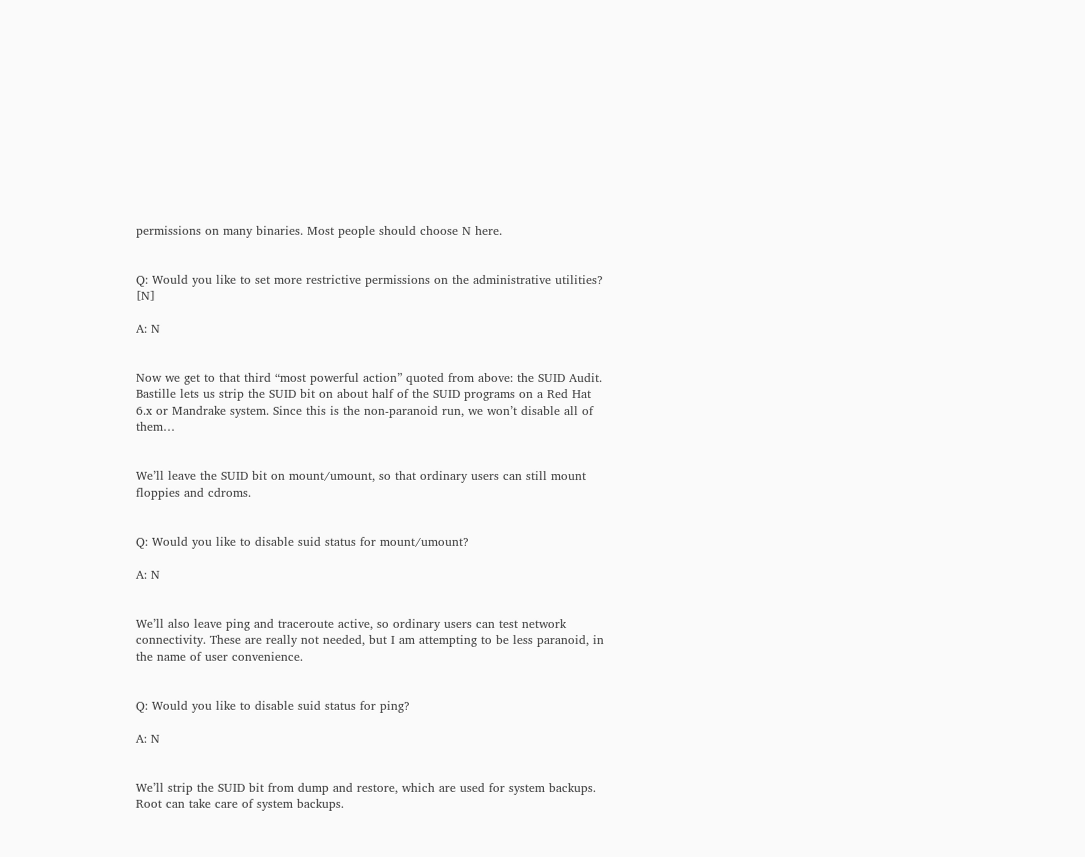permissions on many binaries. Most people should choose N here.


Q: Would you like to set more restrictive permissions on the administrative utilities? [N]

A: N


Now we get to that third “most powerful action” quoted from above: the SUID Audit. Bastille lets us strip the SUID bit on about half of the SUID programs on a Red Hat 6.x or Mandrake system. Since this is the non-paranoid run, we won’t disable all of them…


We’ll leave the SUID bit on mount/umount, so that ordinary users can still mount floppies and cdroms.


Q: Would you like to disable suid status for mount/umount?

A: N


We’ll also leave ping and traceroute active, so ordinary users can test network connectivity. These are really not needed, but I am attempting to be less paranoid, in the name of user convenience.


Q: Would you like to disable suid status for ping?

A: N


We’ll strip the SUID bit from dump and restore, which are used for system backups. Root can take care of system backups.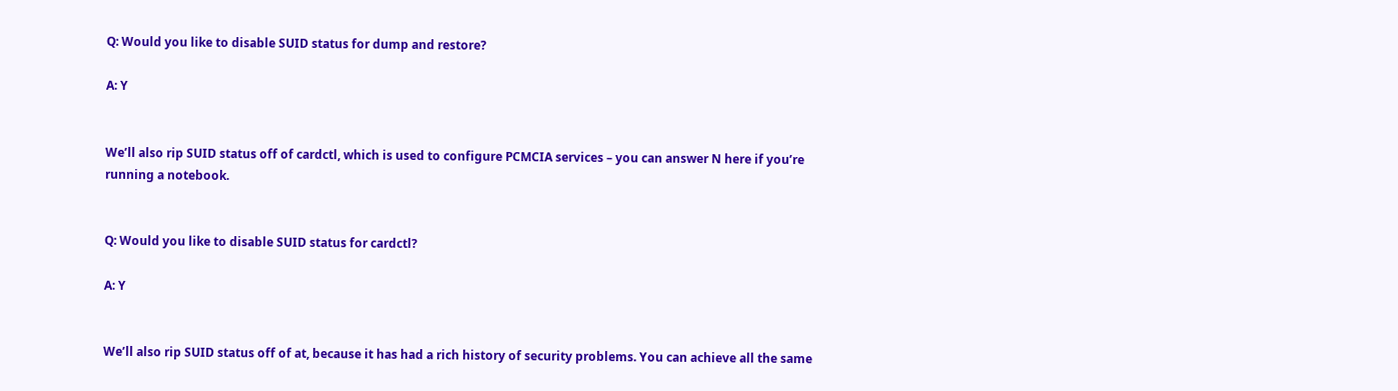Q: Would you like to disable SUID status for dump and restore?

A: Y


We’ll also rip SUID status off of cardctl, which is used to configure PCMCIA services – you can answer N here if you’re running a notebook.


Q: Would you like to disable SUID status for cardctl?

A: Y


We’ll also rip SUID status off of at, because it has had a rich history of security problems. You can achieve all the same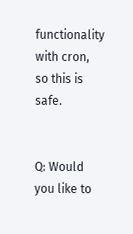functionality with cron, so this is safe.


Q: Would you like to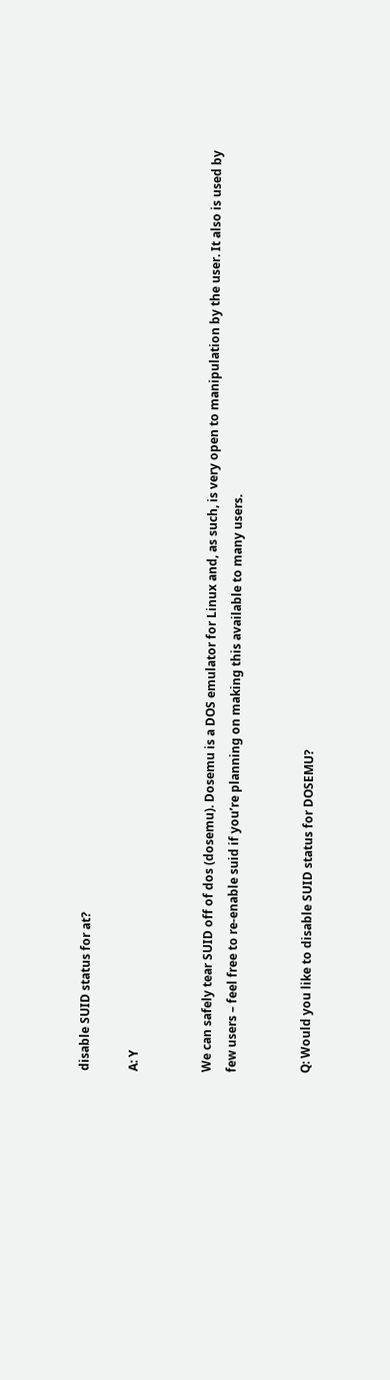disable SUID status for at?

A: Y


We can safely tear SUID off of dos (dosemu). Dosemu is a DOS emulator for Linux and, as such, is very open to manipulation by the user. It also is used by few users – feel free to re-enable suid if you’re planning on making this available to many users.


Q: Would you like to disable SUID status for DOSEMU?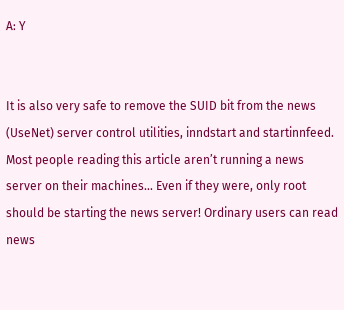A: Y


It is also very safe to remove the SUID bit from the news (UseNet) server control utilities, inndstart and startinnfeed. Most people reading this article aren’t running a news server on their machines… Even if they were, only root should be starting the news server! Ordinary users can read news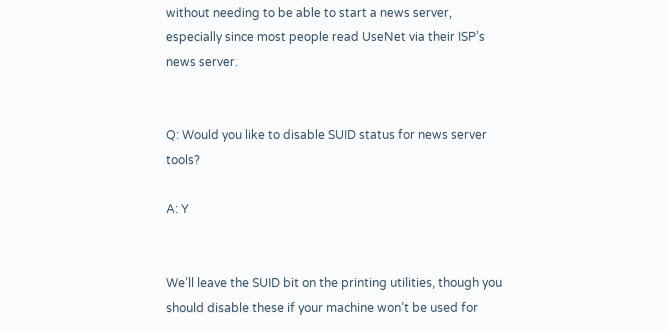without needing to be able to start a news server, especially since most people read UseNet via their ISP’s news server.


Q: Would you like to disable SUID status for news server tools?

A: Y


We’ll leave the SUID bit on the printing utilities, though you should disable these if your machine won’t be used for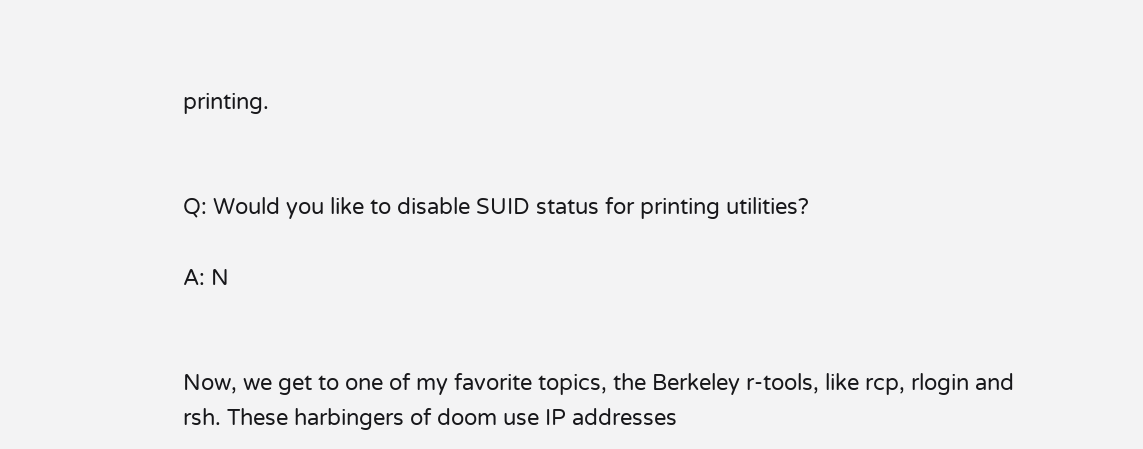printing.


Q: Would you like to disable SUID status for printing utilities?

A: N


Now, we get to one of my favorite topics, the Berkeley r-tools, like rcp, rlogin and rsh. These harbingers of doom use IP addresses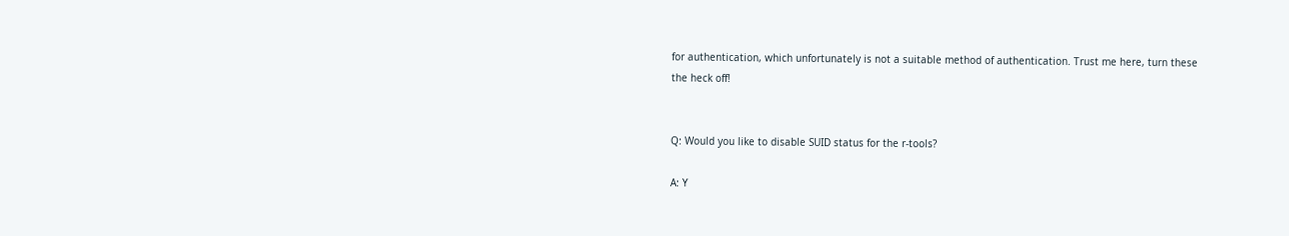for authentication, which unfortunately is not a suitable method of authentication. Trust me here, turn these the heck off!


Q: Would you like to disable SUID status for the r-tools?

A: Y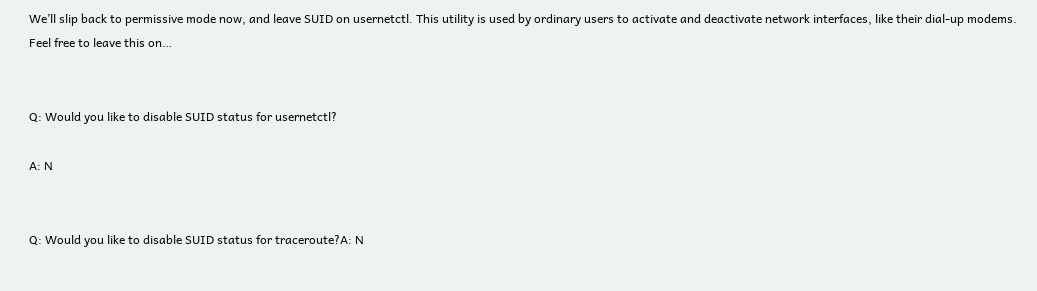We’ll slip back to permissive mode now, and leave SUID on usernetctl. This utility is used by ordinary users to activate and deactivate network interfaces, like their dial-up modems. Feel free to leave this on…


Q: Would you like to disable SUID status for usernetctl?

A: N


Q: Would you like to disable SUID status for traceroute?A: N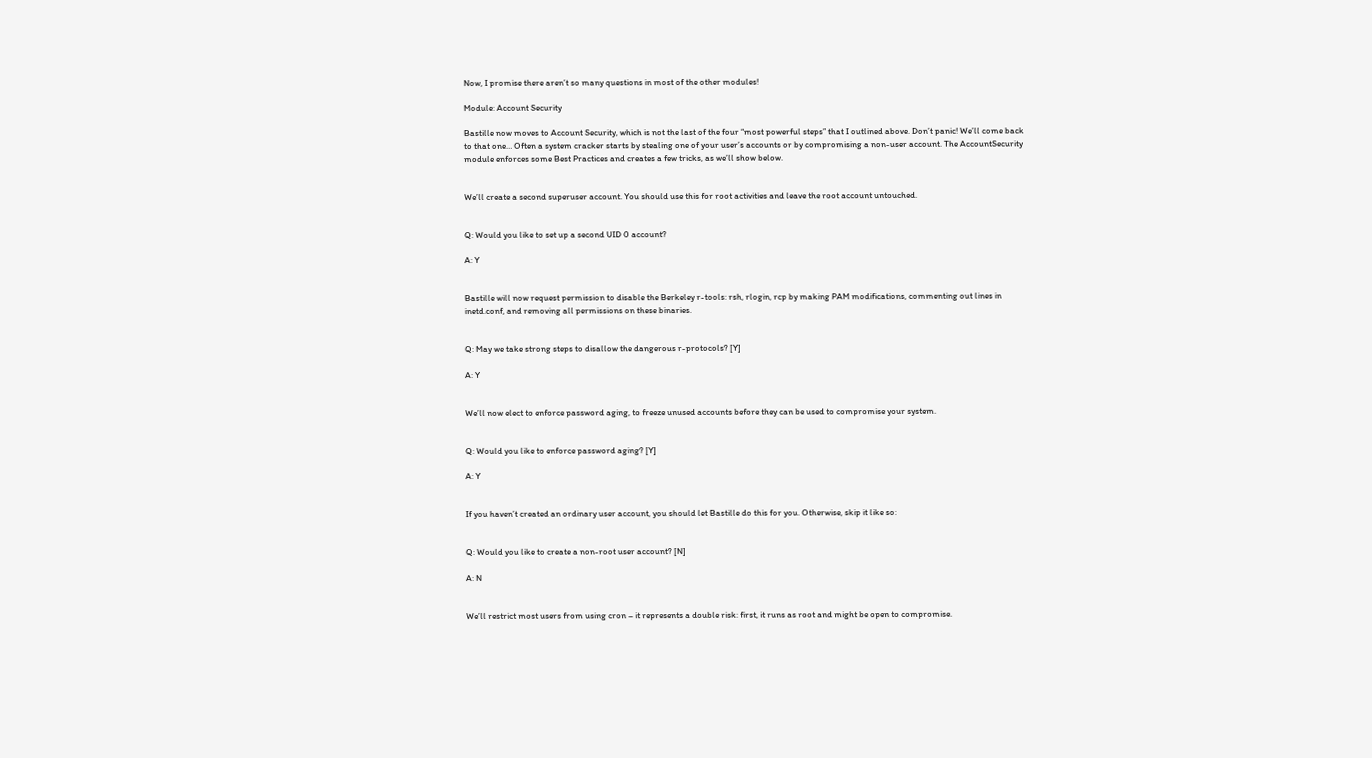Now, I promise there aren’t so many questions in most of the other modules!

Module: Account Security

Bastille now moves to Account Security, which is not the last of the four “most powerful steps” that I outlined above. Don’t panic! We’ll come back to that one… Often a system cracker starts by stealing one of your user’s accounts or by compromising a non-user account. The AccountSecurity module enforces some Best Practices and creates a few tricks, as we’ll show below.


We’ll create a second superuser account. You should use this for root activities and leave the root account untouched.


Q: Would you like to set up a second UID 0 account?

A: Y


Bastille will now request permission to disable the Berkeley r-tools: rsh, rlogin, rcp by making PAM modifications, commenting out lines in inetd.conf, and removing all permissions on these binaries.


Q: May we take strong steps to disallow the dangerous r-protocols? [Y]

A: Y


We’ll now elect to enforce password aging, to freeze unused accounts before they can be used to compromise your system.


Q: Would you like to enforce password aging? [Y]

A: Y


If you haven’t created an ordinary user account, you should let Bastille do this for you. Otherwise, skip it like so:


Q: Would you like to create a non-root user account? [N]

A: N


We’ll restrict most users from using cron – it represents a double risk: first, it runs as root and might be open to compromise.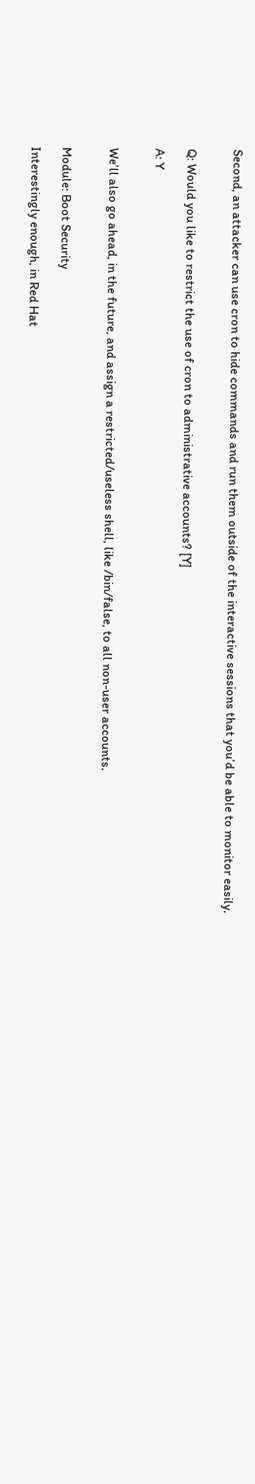Second, an attacker can use cron to hide commands and run them outside of the interactive sessions that you’d be able to monitor easily.


Q: Would you like to restrict the use of cron to administrative accounts? [Y]

A: Y


We’ll also go ahead, in the future, and assign a restricted/useless shell, like /bin/false, to all non-user accounts.


Module: Boot Security

Interestingly enough, in Red Hat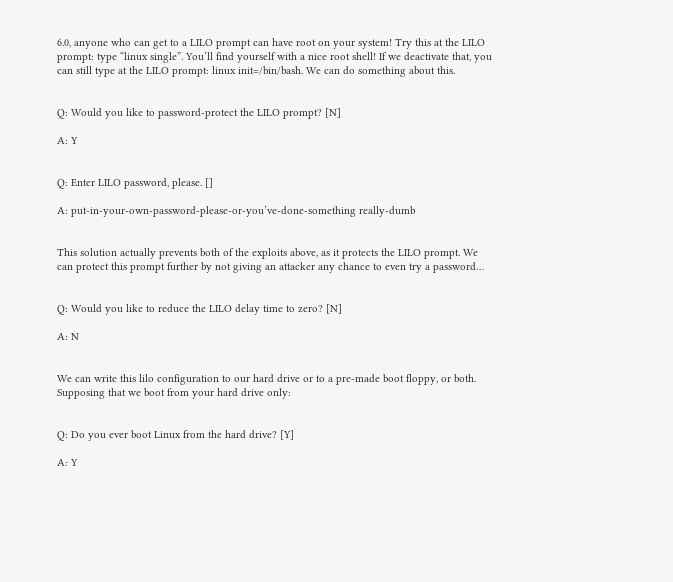6.0, anyone who can get to a LILO prompt can have root on your system! Try this at the LILO prompt: type “linux single”. You’ll find yourself with a nice root shell! If we deactivate that, you can still type at the LILO prompt: linux init=/bin/bash. We can do something about this.


Q: Would you like to password-protect the LILO prompt? [N]

A: Y


Q: Enter LILO password, please. []

A: put-in-your-own-password-please-or-you’ve-done-something really-dumb


This solution actually prevents both of the exploits above, as it protects the LILO prompt. We can protect this prompt further by not giving an attacker any chance to even try a password…


Q: Would you like to reduce the LILO delay time to zero? [N]

A: N


We can write this lilo configuration to our hard drive or to a pre-made boot floppy, or both. Supposing that we boot from your hard drive only:


Q: Do you ever boot Linux from the hard drive? [Y]

A: Y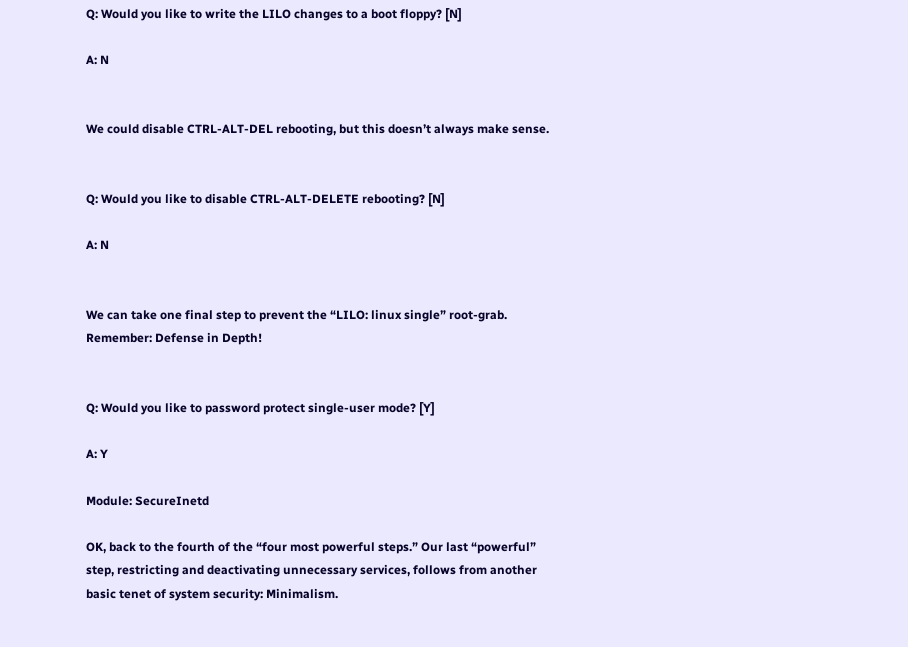Q: Would you like to write the LILO changes to a boot floppy? [N]

A: N


We could disable CTRL-ALT-DEL rebooting, but this doesn’t always make sense.


Q: Would you like to disable CTRL-ALT-DELETE rebooting? [N]

A: N


We can take one final step to prevent the “LILO: linux single” root-grab. Remember: Defense in Depth!


Q: Would you like to password protect single-user mode? [Y]

A: Y

Module: SecureInetd

OK, back to the fourth of the “four most powerful steps.” Our last “powerful” step, restricting and deactivating unnecessary services, follows from another basic tenet of system security: Minimalism.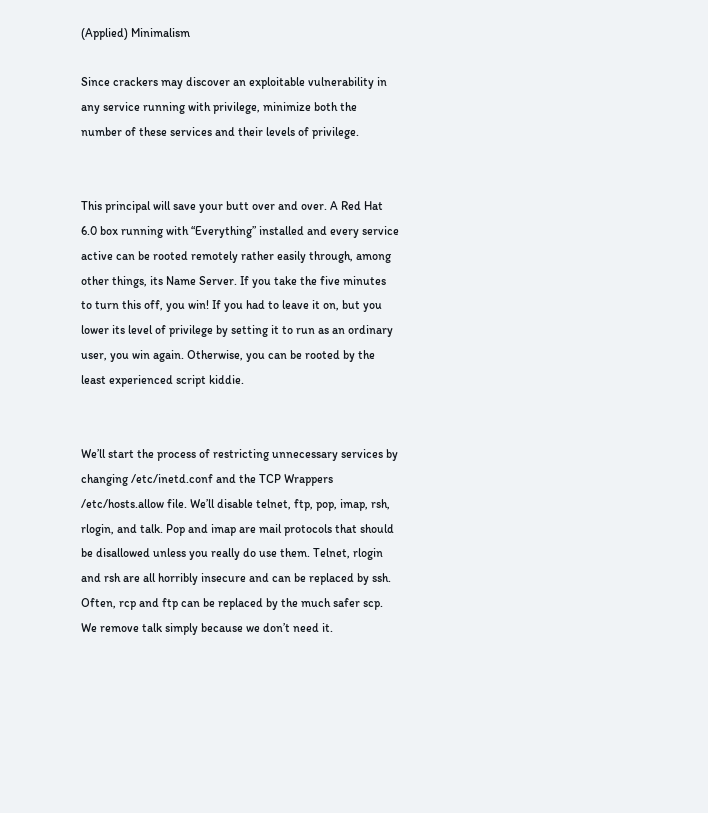(Applied) Minimalism

Since crackers may discover an exploitable vulnerability in any service running with privilege, minimize both the number of these services and their levels of privilege.


This principal will save your butt over and over. A Red Hat 6.0 box running with “Everything” installed and every service active can be rooted remotely rather easily through, among other things, its Name Server. If you take the five minutes to turn this off, you win! If you had to leave it on, but you lower its level of privilege by setting it to run as an ordinary user, you win again. Otherwise, you can be rooted by the least experienced script kiddie.


We’ll start the process of restricting unnecessary services by changing /etc/inetd.conf and the TCP Wrappers /etc/hosts.allow file. We’ll disable telnet, ftp, pop, imap, rsh, rlogin, and talk. Pop and imap are mail protocols that should be disallowed unless you really do use them. Telnet, rlogin and rsh are all horribly insecure and can be replaced by ssh. Often, rcp and ftp can be replaced by the much safer scp. We remove talk simply because we don’t need it.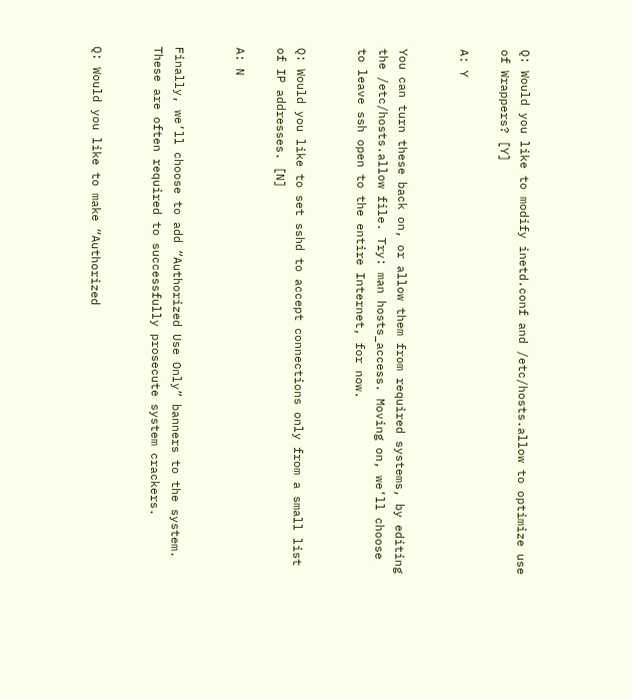Q: Would you like to modify inetd.conf and /etc/hosts.allow to optimize use of Wrappers? [Y]

A: Y


You can turn these back on, or allow them from required systems, by editing the /etc/hosts.allow file. Try: man hosts_access. Moving on, we’ll choose to leave ssh open to the entire Internet, for now.


Q: Would you like to set sshd to accept connections only from a small list of IP addresses. [N]

A: N


Finally, we’ll choose to add “Authorized Use Only” banners to the system. These are often required to successfully prosecute system crackers.


Q: Would you like to make “Authorized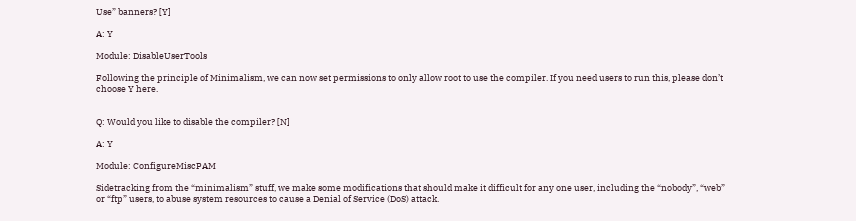Use” banners? [Y]

A: Y

Module: DisableUserTools

Following the principle of Minimalism, we can now set permissions to only allow root to use the compiler. If you need users to run this, please don’t choose Y here.


Q: Would you like to disable the compiler? [N]

A: Y

Module: ConfigureMiscPAM

Sidetracking from the “minimalism” stuff, we make some modifications that should make it difficult for any one user, including the “nobody”, “web” or “ftp” users, to abuse system resources to cause a Denial of Service (DoS) attack.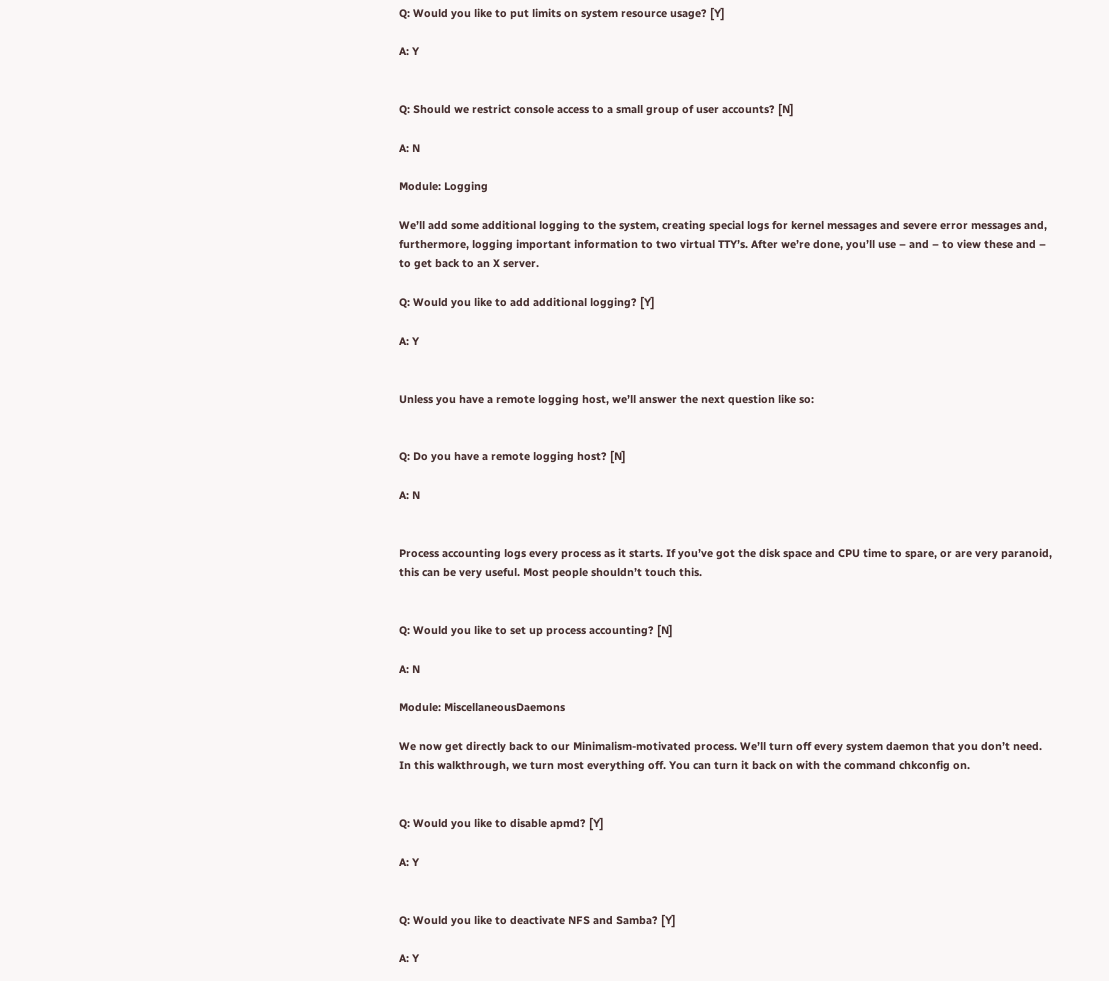Q: Would you like to put limits on system resource usage? [Y]

A: Y


Q: Should we restrict console access to a small group of user accounts? [N]

A: N

Module: Logging

We’ll add some additional logging to the system, creating special logs for kernel messages and severe error messages and, furthermore, logging important information to two virtual TTY’s. After we’re done, you’ll use – and – to view these and – to get back to an X server.

Q: Would you like to add additional logging? [Y]

A: Y


Unless you have a remote logging host, we’ll answer the next question like so:


Q: Do you have a remote logging host? [N]

A: N


Process accounting logs every process as it starts. If you’ve got the disk space and CPU time to spare, or are very paranoid, this can be very useful. Most people shouldn’t touch this.


Q: Would you like to set up process accounting? [N]

A: N

Module: MiscellaneousDaemons

We now get directly back to our Minimalism-motivated process. We’ll turn off every system daemon that you don’t need. In this walkthrough, we turn most everything off. You can turn it back on with the command chkconfig on.


Q: Would you like to disable apmd? [Y]

A: Y


Q: Would you like to deactivate NFS and Samba? [Y]

A: Y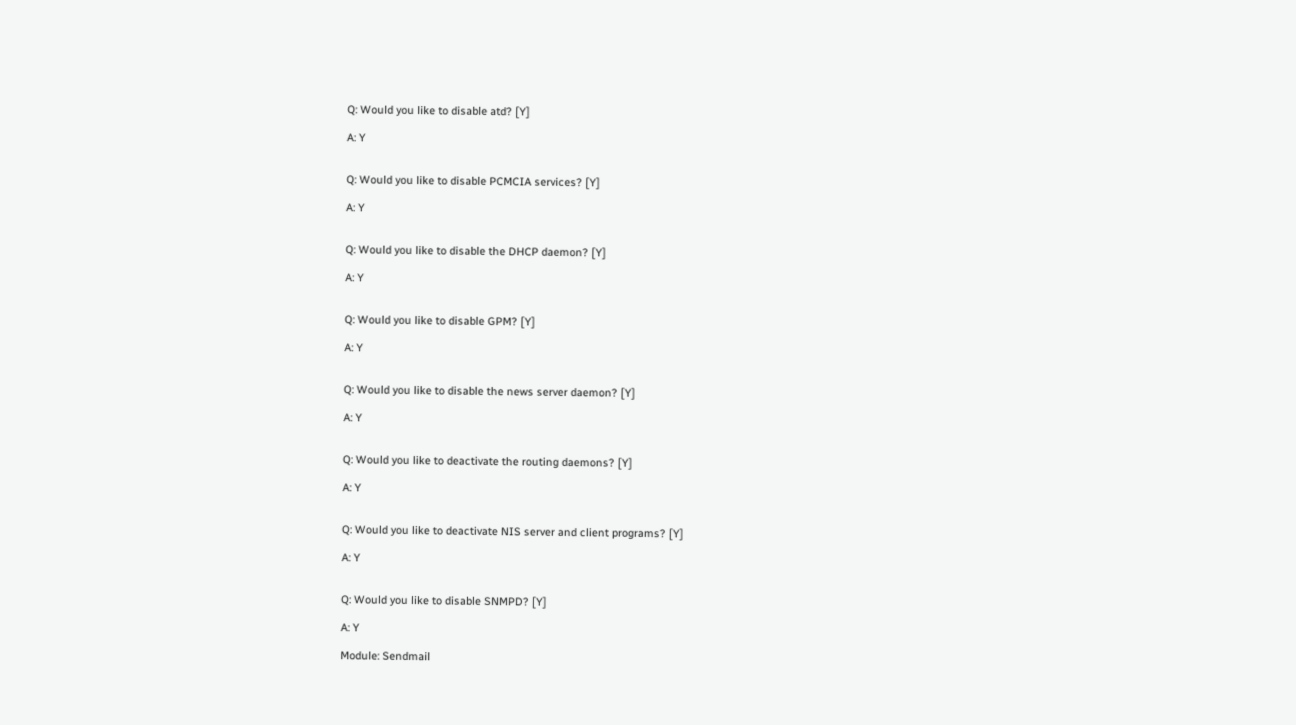Q: Would you like to disable atd? [Y]

A: Y


Q: Would you like to disable PCMCIA services? [Y]

A: Y


Q: Would you like to disable the DHCP daemon? [Y]

A: Y


Q: Would you like to disable GPM? [Y]

A: Y


Q: Would you like to disable the news server daemon? [Y]

A: Y


Q: Would you like to deactivate the routing daemons? [Y]

A: Y


Q: Would you like to deactivate NIS server and client programs? [Y]

A: Y


Q: Would you like to disable SNMPD? [Y]

A: Y

Module: Sendmail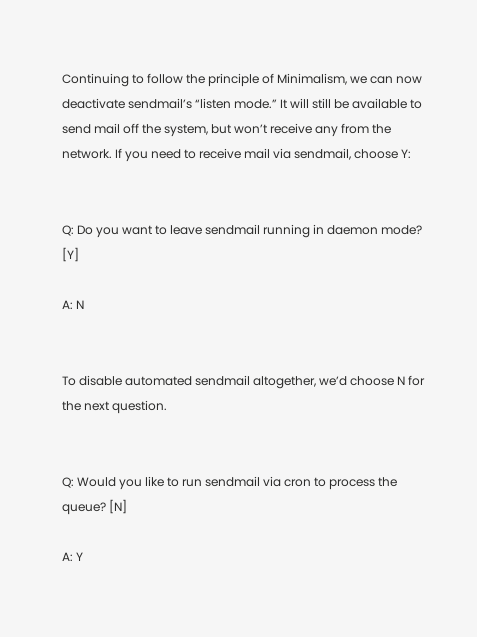Continuing to follow the principle of Minimalism, we can now deactivate sendmail’s “listen mode.” It will still be available to send mail off the system, but won’t receive any from the network. If you need to receive mail via sendmail, choose Y:


Q: Do you want to leave sendmail running in daemon mode? [Y]

A: N


To disable automated sendmail altogether, we’d choose N for the next question.


Q: Would you like to run sendmail via cron to process the queue? [N]

A: Y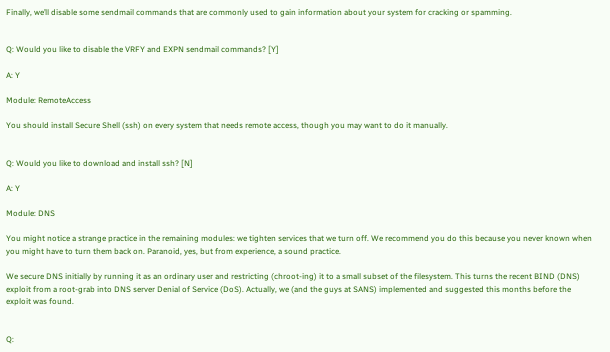Finally, we’ll disable some sendmail commands that are commonly used to gain information about your system for cracking or spamming.


Q: Would you like to disable the VRFY and EXPN sendmail commands? [Y]

A: Y

Module: RemoteAccess

You should install Secure Shell (ssh) on every system that needs remote access, though you may want to do it manually.


Q: Would you like to download and install ssh? [N]

A: Y

Module: DNS

You might notice a strange practice in the remaining modules: we tighten services that we turn off. We recommend you do this because you never known when you might have to turn them back on. Paranoid, yes, but from experience, a sound practice.

We secure DNS initially by running it as an ordinary user and restricting (chroot-ing) it to a small subset of the filesystem. This turns the recent BIND (DNS) exploit from a root-grab into DNS server Denial of Service (DoS). Actually, we (and the guys at SANS) implemented and suggested this months before the exploit was found.


Q: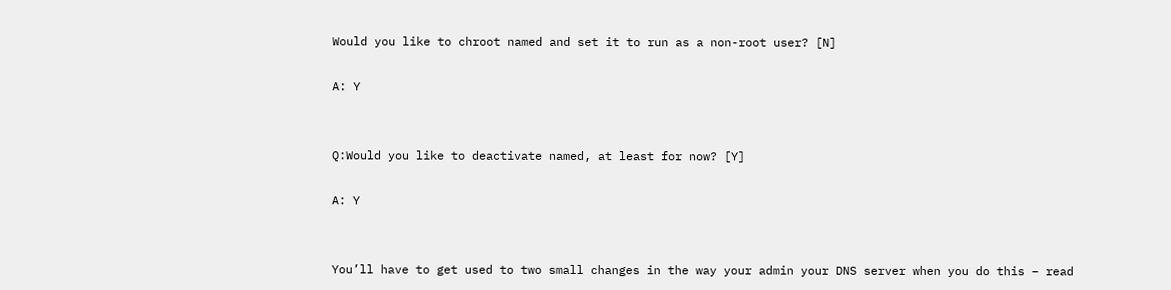Would you like to chroot named and set it to run as a non-root user? [N]

A: Y


Q:Would you like to deactivate named, at least for now? [Y]

A: Y


You’ll have to get used to two small changes in the way your admin your DNS server when you do this – read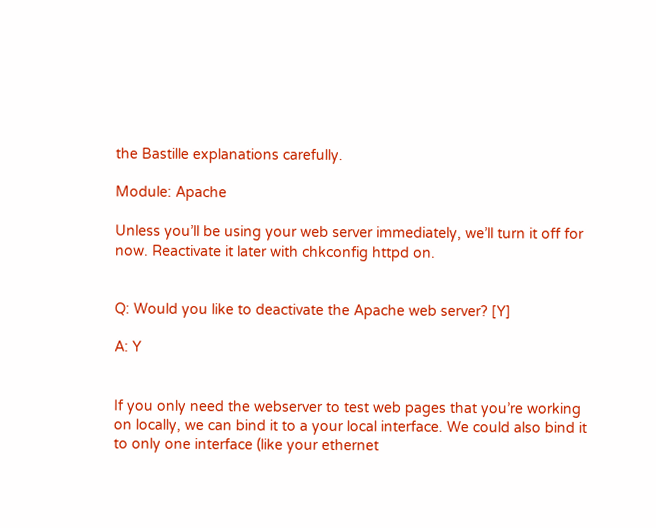the Bastille explanations carefully.

Module: Apache

Unless you’ll be using your web server immediately, we’ll turn it off for now. Reactivate it later with chkconfig httpd on.


Q: Would you like to deactivate the Apache web server? [Y]

A: Y


If you only need the webserver to test web pages that you’re working on locally, we can bind it to a your local interface. We could also bind it to only one interface (like your ethernet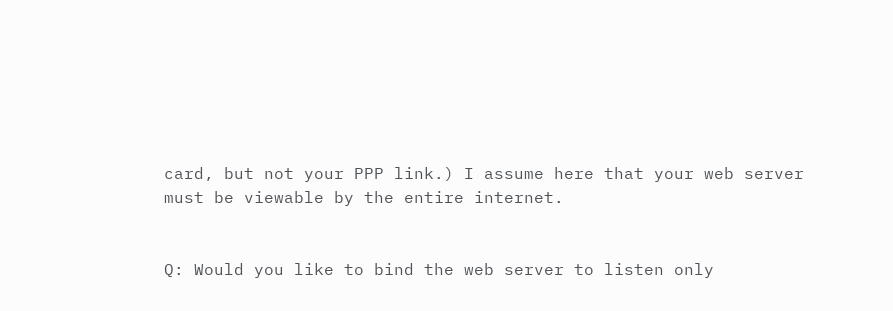card, but not your PPP link.) I assume here that your web server must be viewable by the entire internet.


Q: Would you like to bind the web server to listen only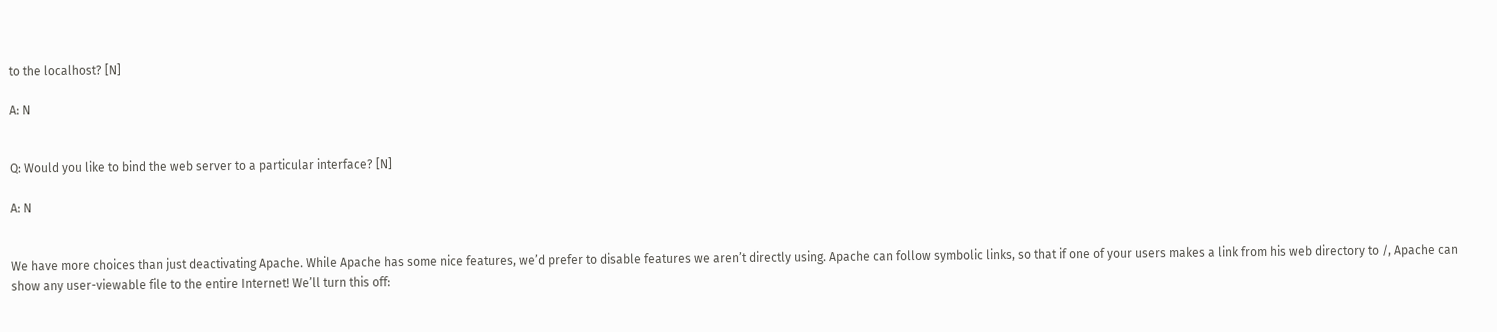to the localhost? [N]

A: N


Q: Would you like to bind the web server to a particular interface? [N]

A: N


We have more choices than just deactivating Apache. While Apache has some nice features, we’d prefer to disable features we aren’t directly using. Apache can follow symbolic links, so that if one of your users makes a link from his web directory to /, Apache can show any user-viewable file to the entire Internet! We’ll turn this off: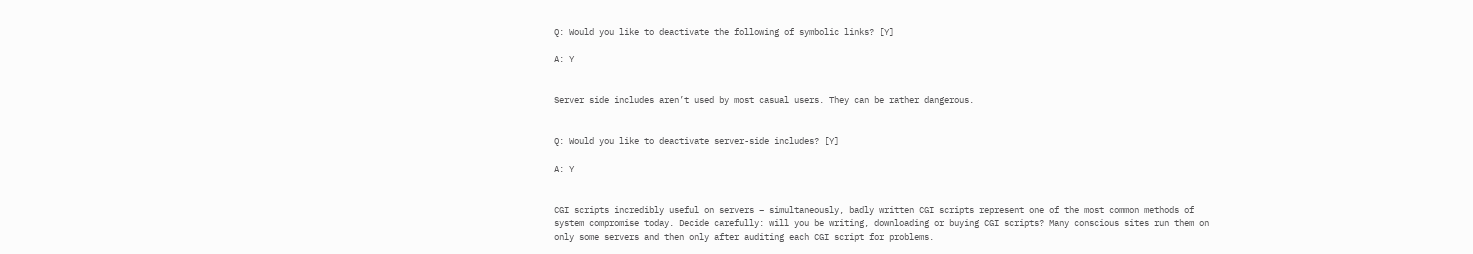Q: Would you like to deactivate the following of symbolic links? [Y]

A: Y


Server side includes aren’t used by most casual users. They can be rather dangerous.


Q: Would you like to deactivate server-side includes? [Y]

A: Y


CGI scripts incredibly useful on servers – simultaneously, badly written CGI scripts represent one of the most common methods of system compromise today. Decide carefully: will you be writing, downloading or buying CGI scripts? Many conscious sites run them on only some servers and then only after auditing each CGI script for problems.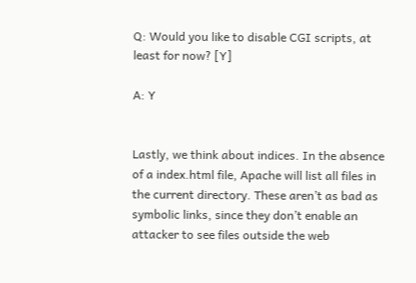Q: Would you like to disable CGI scripts, at least for now? [Y]

A: Y


Lastly, we think about indices. In the absence of a index.html file, Apache will list all files in the current directory. These aren’t as bad as symbolic links, since they don’t enable an attacker to see files outside the web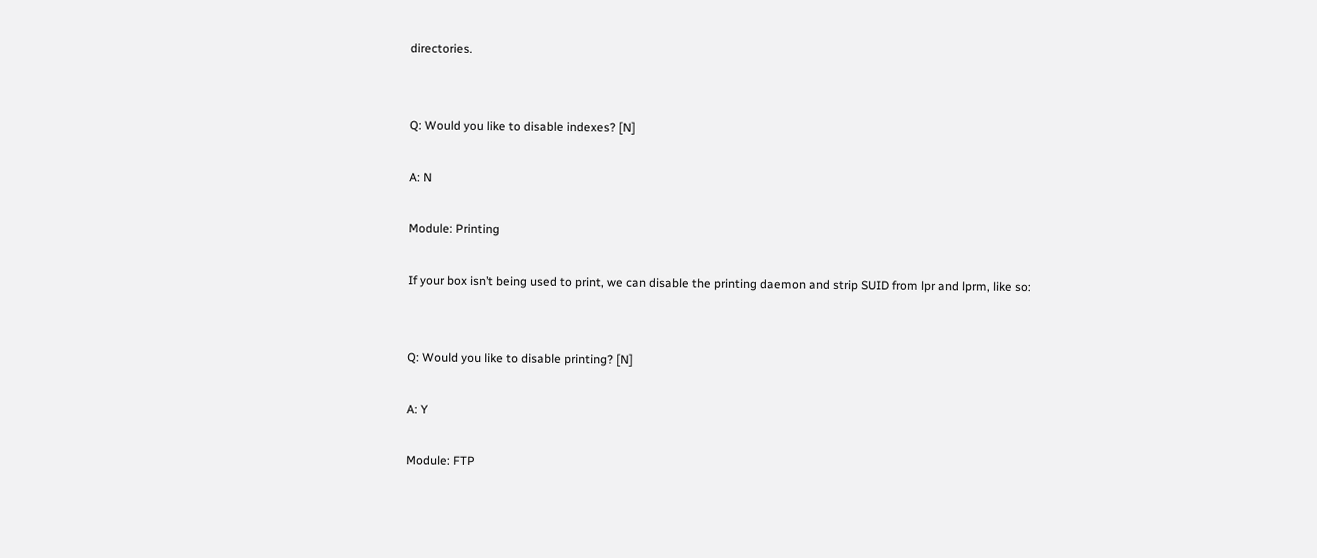directories.


Q: Would you like to disable indexes? [N]

A: N

Module: Printing

If your box isn’t being used to print, we can disable the printing daemon and strip SUID from lpr and lprm, like so:


Q: Would you like to disable printing? [N]

A: Y

Module: FTP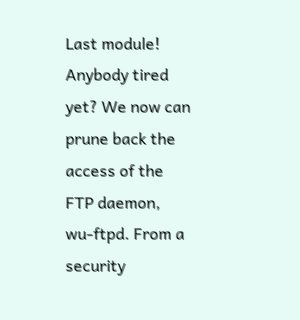Last module! Anybody tired yet? We now can prune back the access of the FTP daemon, wu-ftpd. From a security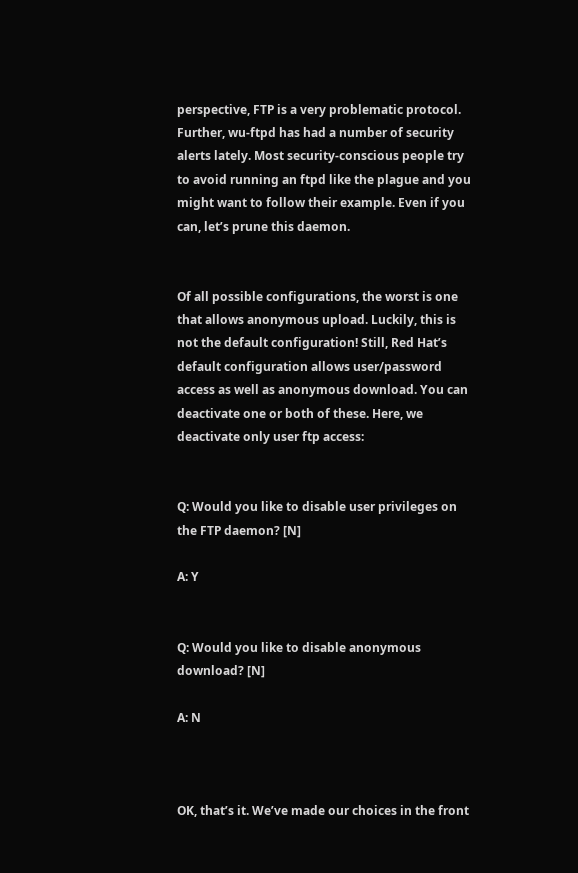perspective, FTP is a very problematic protocol. Further, wu-ftpd has had a number of security alerts lately. Most security-conscious people try to avoid running an ftpd like the plague and you might want to follow their example. Even if you can, let’s prune this daemon.


Of all possible configurations, the worst is one that allows anonymous upload. Luckily, this is not the default configuration! Still, Red Hat’s default configuration allows user/password access as well as anonymous download. You can deactivate one or both of these. Here, we deactivate only user ftp access:


Q: Would you like to disable user privileges on the FTP daemon? [N]

A: Y


Q: Would you like to disable anonymous download? [N]

A: N



OK, that’s it. We’ve made our choices in the front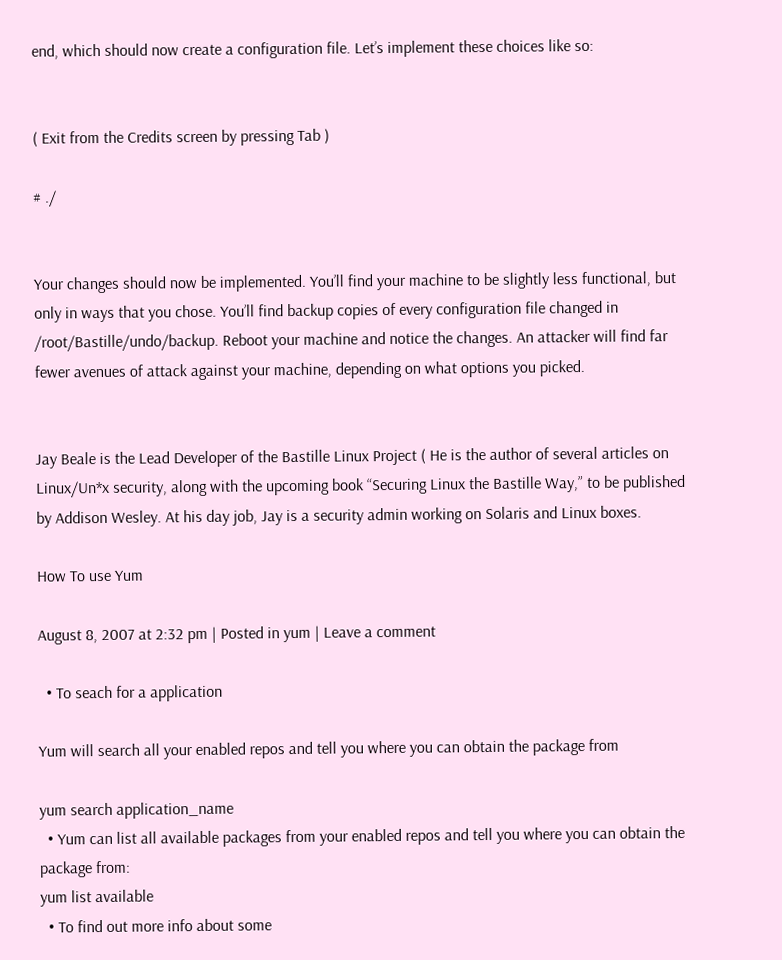end, which should now create a configuration file. Let’s implement these choices like so:


( Exit from the Credits screen by pressing Tab )

# ./


Your changes should now be implemented. You’ll find your machine to be slightly less functional, but only in ways that you chose. You’ll find backup copies of every configuration file changed in /root/Bastille/undo/backup. Reboot your machine and notice the changes. An attacker will find far fewer avenues of attack against your machine, depending on what options you picked.


Jay Beale is the Lead Developer of the Bastille Linux Project ( He is the author of several articles on Linux/Un*x security, along with the upcoming book “Securing Linux the Bastille Way,” to be published by Addison Wesley. At his day job, Jay is a security admin working on Solaris and Linux boxes.

How To use Yum

August 8, 2007 at 2:32 pm | Posted in yum | Leave a comment

  • To seach for a application

Yum will search all your enabled repos and tell you where you can obtain the package from

yum search application_name
  • Yum can list all available packages from your enabled repos and tell you where you can obtain the package from:
yum list available
  • To find out more info about some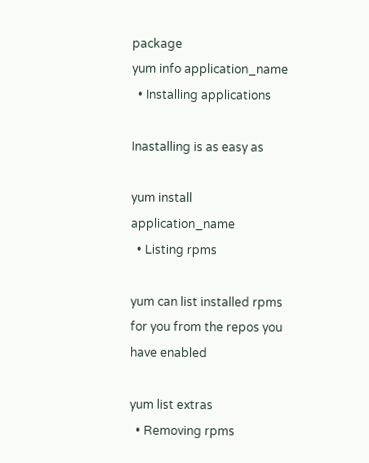package
yum info application_name
  • Installing applications

Inastalling is as easy as

yum install application_name
  • Listing rpms

yum can list installed rpms for you from the repos you have enabled

yum list extras
  • Removing rpms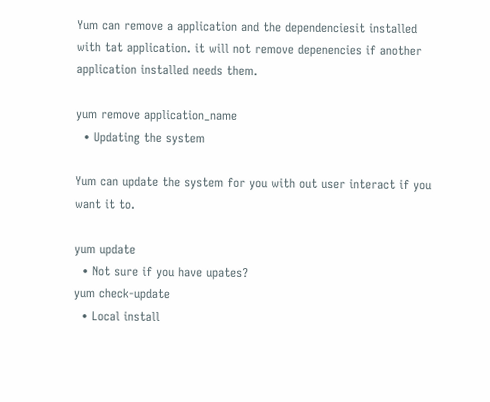Yum can remove a application and the dependenciesit installed with tat application. it will not remove depenencies if another application installed needs them.

yum remove application_name
  • Updating the system

Yum can update the system for you with out user interact if you want it to.

yum update
  • Not sure if you have upates?
yum check-update
  • Local install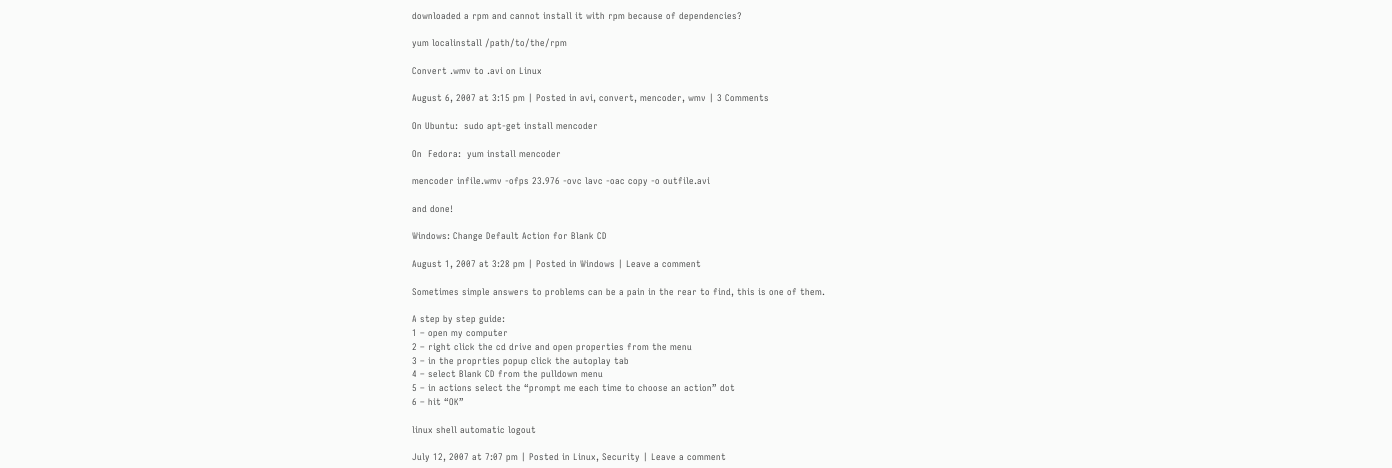downloaded a rpm and cannot install it with rpm because of dependencies?

yum localinstall /path/to/the/rpm

Convert .wmv to .avi on Linux

August 6, 2007 at 3:15 pm | Posted in avi, convert, mencoder, wmv | 3 Comments

On Ubuntu:  sudo apt-get install mencoder

On  Fedora:  yum install mencoder

mencoder infile.wmv -ofps 23.976 -ovc lavc -oac copy -o outfile.avi

and done!

Windows: Change Default Action for Blank CD

August 1, 2007 at 3:28 pm | Posted in Windows | Leave a comment

Sometimes simple answers to problems can be a pain in the rear to find, this is one of them.

A step by step guide:
1 – open my computer
2 – right click the cd drive and open properties from the menu
3 – in the proprties popup click the autoplay tab
4 – select Blank CD from the pulldown menu
5 – in actions select the “prompt me each time to choose an action” dot
6 – hit “OK”

linux shell automatic logout

July 12, 2007 at 7:07 pm | Posted in Linux, Security | Leave a comment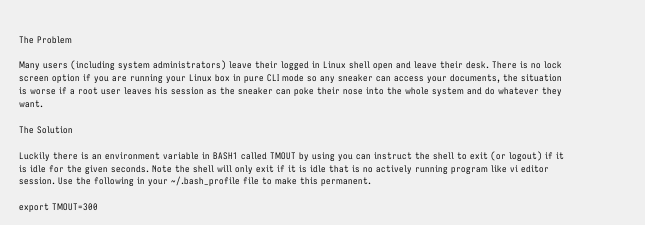The Problem

Many users (including system administrators) leave their logged in Linux shell open and leave their desk. There is no lock screen option if you are running your Linux box in pure CLI mode so any sneaker can access your documents, the situation is worse if a root user leaves his session as the sneaker can poke their nose into the whole system and do whatever they want.

The Solution

Luckily there is an environment variable in BASH1 called TMOUT by using you can instruct the shell to exit (or logout) if it is idle for the given seconds. Note the shell will only exit if it is idle that is no actively running program like vi editor session. Use the following in your ~/.bash_profile file to make this permanent.

export TMOUT=300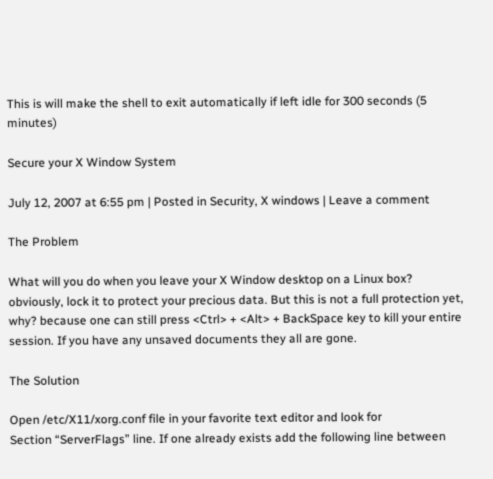This is will make the shell to exit automatically if left idle for 300 seconds (5 minutes)

Secure your X Window System

July 12, 2007 at 6:55 pm | Posted in Security, X windows | Leave a comment

The Problem

What will you do when you leave your X Window desktop on a Linux box?
obviously, lock it to protect your precious data. But this is not a full protection yet, why? because one can still press <Ctrl> + <Alt> + BackSpace key to kill your entire session. If you have any unsaved documents they all are gone.

The Solution

Open /etc/X11/xorg.conf file in your favorite text editor and look for
Section “ServerFlags” line. If one already exists add the following line between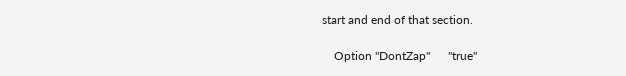start and end of that section.

    Option "DontZap"      "true"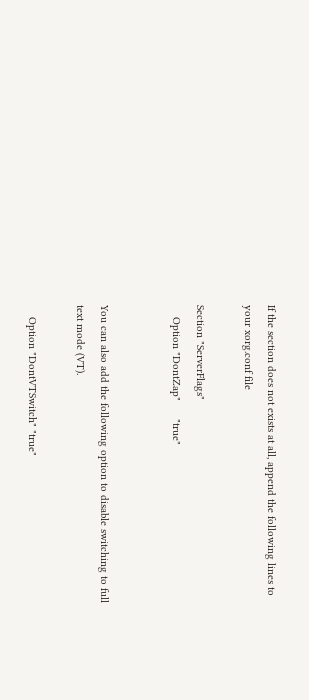If the section does not exists at all, append the following lines to your xorg.conf file

Section "ServerFlags"
    Option "DontZap"      "true"


You can also add the following option to disable switching to full text mode (VT).

    Option "DontVTSwitch" "true"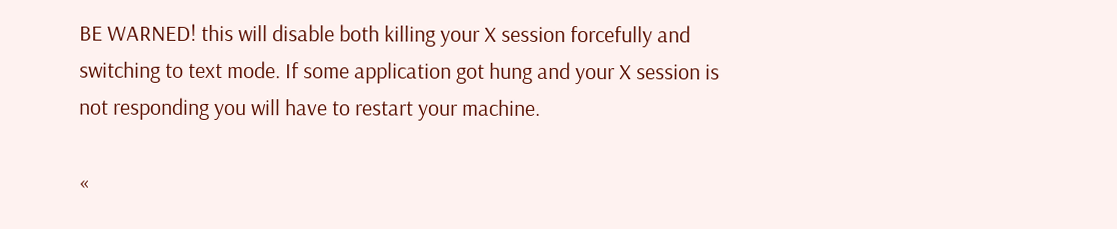BE WARNED! this will disable both killing your X session forcefully and switching to text mode. If some application got hung and your X session is not responding you will have to restart your machine.

«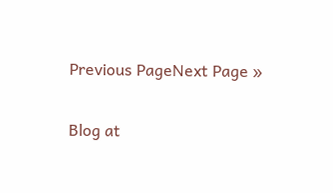Previous PageNext Page »

Blog at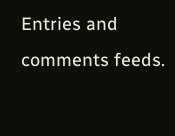Entries and comments feeds.